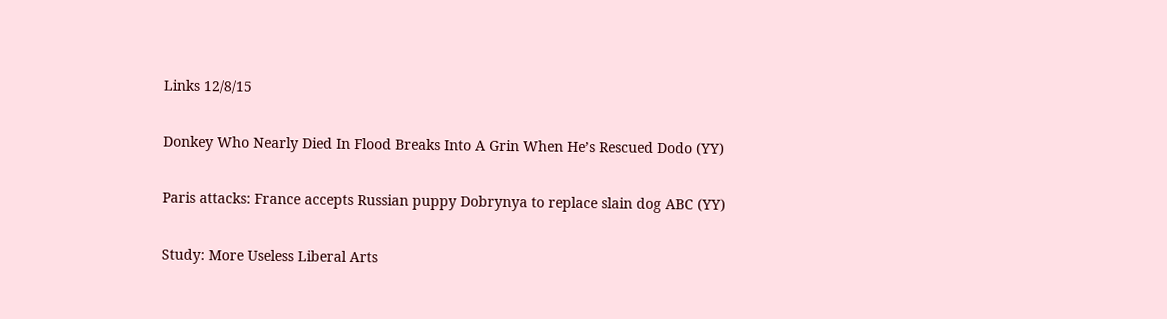Links 12/8/15

Donkey Who Nearly Died In Flood Breaks Into A Grin When He’s Rescued Dodo (YY)

Paris attacks: France accepts Russian puppy Dobrynya to replace slain dog ABC (YY)

Study: More Useless Liberal Arts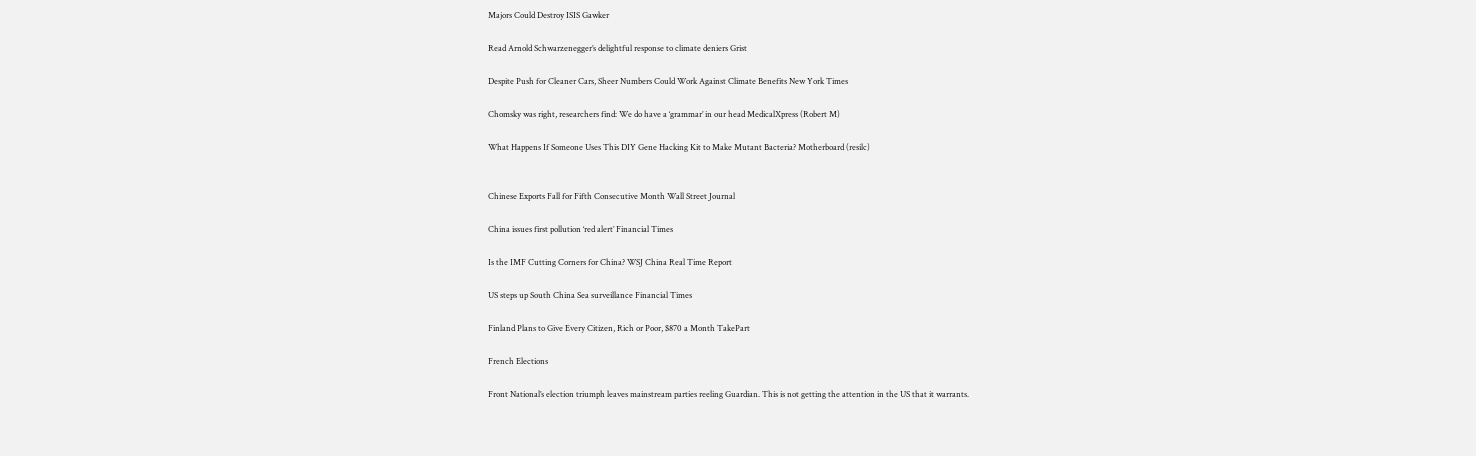Majors Could Destroy ISIS Gawker

Read Arnold Schwarzenegger’s delightful response to climate deniers Grist

Despite Push for Cleaner Cars, Sheer Numbers Could Work Against Climate Benefits New York Times

Chomsky was right, researchers find: We do have a ‘grammar’ in our head MedicalXpress (Robert M)

What Happens If Someone Uses This DIY Gene Hacking Kit to Make Mutant Bacteria? Motherboard (resilc)


Chinese Exports Fall for Fifth Consecutive Month Wall Street Journal

China issues first pollution ‘red alert’ Financial Times

Is the IMF Cutting Corners for China? WSJ China Real Time Report

US steps up South China Sea surveillance Financial Times

Finland Plans to Give Every Citizen, Rich or Poor, $870 a Month TakePart

French Elections

Front National’s election triumph leaves mainstream parties reeling Guardian. This is not getting the attention in the US that it warrants.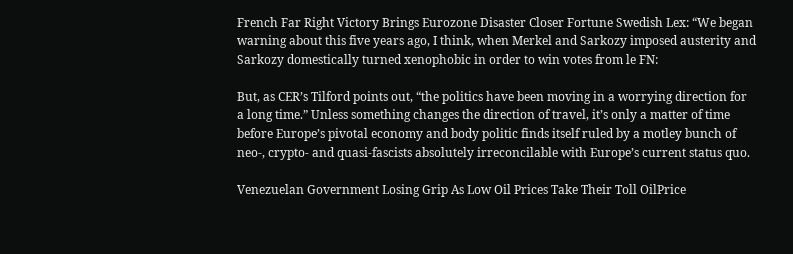French Far Right Victory Brings Eurozone Disaster Closer Fortune Swedish Lex: “We began warning about this five years ago, I think, when Merkel and Sarkozy imposed austerity and Sarkozy domestically turned xenophobic in order to win votes from le FN:

But, as CER’s Tilford points out, “the politics have been moving in a worrying direction for a long time.” Unless something changes the direction of travel, it’s only a matter of time before Europe’s pivotal economy and body politic finds itself ruled by a motley bunch of neo-, crypto- and quasi-fascists absolutely irreconcilable with Europe’s current status quo.

Venezuelan Government Losing Grip As Low Oil Prices Take Their Toll OilPrice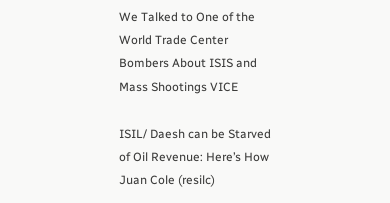We Talked to One of the World Trade Center Bombers About ISIS and Mass Shootings VICE

ISIL/ Daesh can be Starved of Oil Revenue: Here’s How Juan Cole (resilc)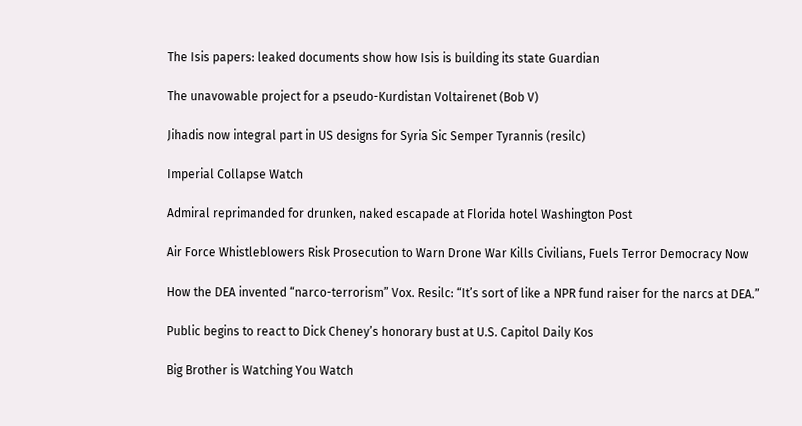The Isis papers: leaked documents show how Isis is building its state Guardian

The unavowable project for a pseudo-Kurdistan Voltairenet (Bob V)

Jihadis now integral part in US designs for Syria Sic Semper Tyrannis (resilc)

Imperial Collapse Watch

Admiral reprimanded for drunken, naked escapade at Florida hotel Washington Post

Air Force Whistleblowers Risk Prosecution to Warn Drone War Kills Civilians, Fuels Terror Democracy Now

How the DEA invented “narco-terrorism” Vox. Resilc: “It’s sort of like a NPR fund raiser for the narcs at DEA.”

Public begins to react to Dick Cheney’s honorary bust at U.S. Capitol Daily Kos

Big Brother is Watching You Watch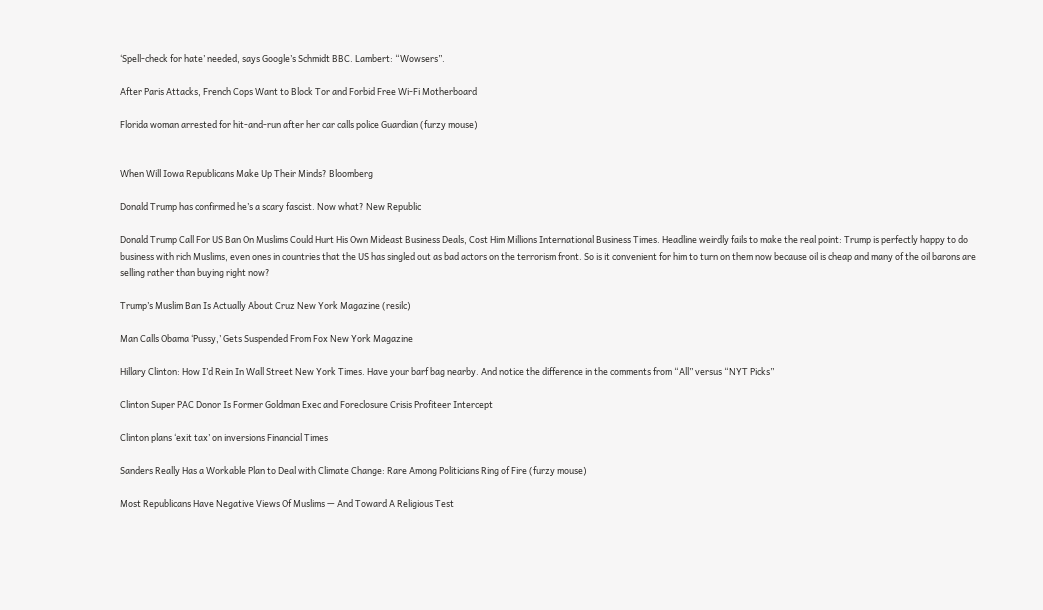‘Spell-check for hate’ needed, says Google’s Schmidt BBC. Lambert: “Wowsers”.

After Paris Attacks, French Cops Want to Block Tor and Forbid Free Wi-Fi Motherboard

Florida woman arrested for hit-and-run after her car calls police Guardian (furzy mouse)


When Will Iowa Republicans Make Up Their Minds? Bloomberg

Donald Trump has confirmed he’s a scary fascist. Now what? New Republic

Donald Trump Call For US Ban On Muslims Could Hurt His Own Mideast Business Deals, Cost Him Millions International Business Times. Headline weirdly fails to make the real point: Trump is perfectly happy to do business with rich Muslims, even ones in countries that the US has singled out as bad actors on the terrorism front. So is it convenient for him to turn on them now because oil is cheap and many of the oil barons are selling rather than buying right now?

Trump’s Muslim Ban Is Actually About Cruz New York Magazine (resilc)

Man Calls Obama ‘Pussy,’ Gets Suspended From Fox New York Magazine

Hillary Clinton: How I’d Rein In Wall Street New York Times. Have your barf bag nearby. And notice the difference in the comments from “All” versus “NYT Picks”

Clinton Super PAC Donor Is Former Goldman Exec and Foreclosure Crisis Profiteer Intercept

Clinton plans ‘exit tax’ on inversions Financial Times

Sanders Really Has a Workable Plan to Deal with Climate Change: Rare Among Politicians Ring of Fire (furzy mouse)

Most Republicans Have Negative Views Of Muslims — And Toward A Religious Test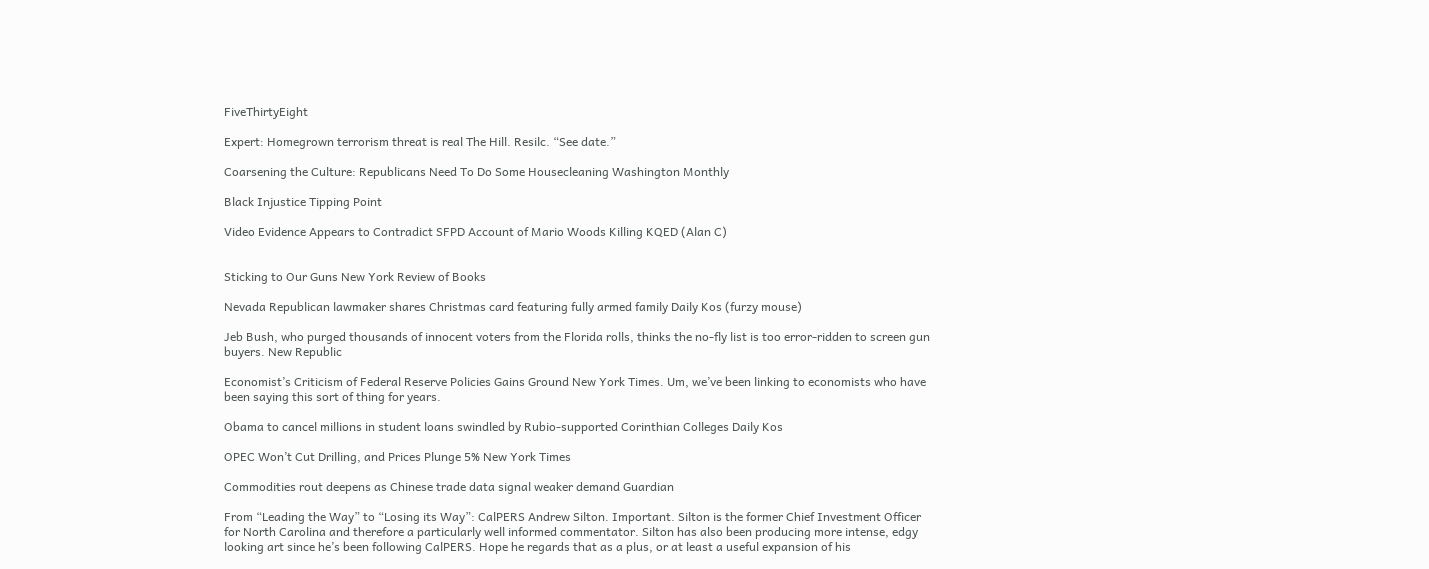FiveThirtyEight

Expert: Homegrown terrorism threat is real The Hill. Resilc. “See date.”

Coarsening the Culture: Republicans Need To Do Some Housecleaning Washington Monthly

Black Injustice Tipping Point

Video Evidence Appears to Contradict SFPD Account of Mario Woods Killing KQED (Alan C)


Sticking to Our Guns New York Review of Books

Nevada Republican lawmaker shares Christmas card featuring fully armed family Daily Kos (furzy mouse)

Jeb Bush, who purged thousands of innocent voters from the Florida rolls, thinks the no-fly list is too error-ridden to screen gun buyers. New Republic

Economist’s Criticism of Federal Reserve Policies Gains Ground New York Times. Um, we’ve been linking to economists who have been saying this sort of thing for years.

Obama to cancel millions in student loans swindled by Rubio-supported Corinthian Colleges Daily Kos

OPEC Won’t Cut Drilling, and Prices Plunge 5% New York Times

Commodities rout deepens as Chinese trade data signal weaker demand Guardian

From “Leading the Way” to “Losing its Way”: CalPERS Andrew Silton. Important. Silton is the former Chief Investment Officer for North Carolina and therefore a particularly well informed commentator. Silton has also been producing more intense, edgy looking art since he’s been following CalPERS. Hope he regards that as a plus, or at least a useful expansion of his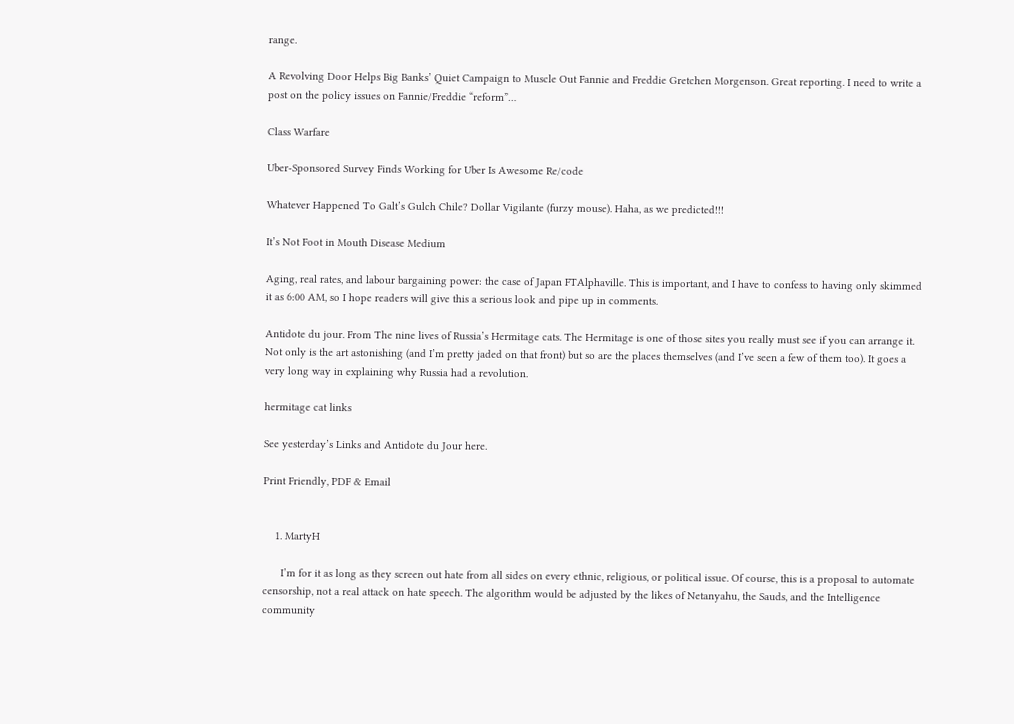range.

A Revolving Door Helps Big Banks’ Quiet Campaign to Muscle Out Fannie and Freddie Gretchen Morgenson. Great reporting. I need to write a post on the policy issues on Fannie/Freddie “reform”…

Class Warfare

Uber-Sponsored Survey Finds Working for Uber Is Awesome Re/code

Whatever Happened To Galt’s Gulch Chile? Dollar Vigilante (furzy mouse). Haha, as we predicted!!!

It’s Not Foot in Mouth Disease Medium

Aging, real rates, and labour bargaining power: the case of Japan FTAlphaville. This is important, and I have to confess to having only skimmed it as 6:00 AM, so I hope readers will give this a serious look and pipe up in comments.

Antidote du jour. From The nine lives of Russia’s Hermitage cats. The Hermitage is one of those sites you really must see if you can arrange it. Not only is the art astonishing (and I’m pretty jaded on that front) but so are the places themselves (and I’ve seen a few of them too). It goes a very long way in explaining why Russia had a revolution.

hermitage cat links

See yesterday’s Links and Antidote du Jour here.

Print Friendly, PDF & Email


    1. MartyH

      I’m for it as long as they screen out hate from all sides on every ethnic, religious, or political issue. Of course, this is a proposal to automate censorship, not a real attack on hate speech. The algorithm would be adjusted by the likes of Netanyahu, the Sauds, and the Intelligence community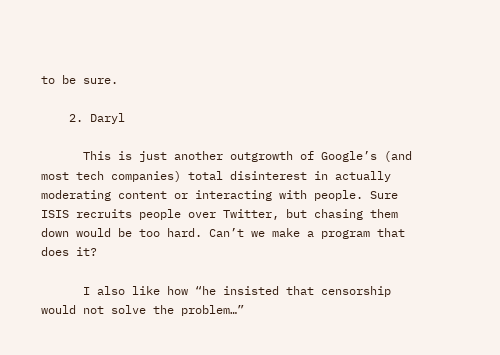to be sure.

    2. Daryl

      This is just another outgrowth of Google’s (and most tech companies) total disinterest in actually moderating content or interacting with people. Sure ISIS recruits people over Twitter, but chasing them down would be too hard. Can’t we make a program that does it?

      I also like how “he insisted that censorship would not solve the problem…”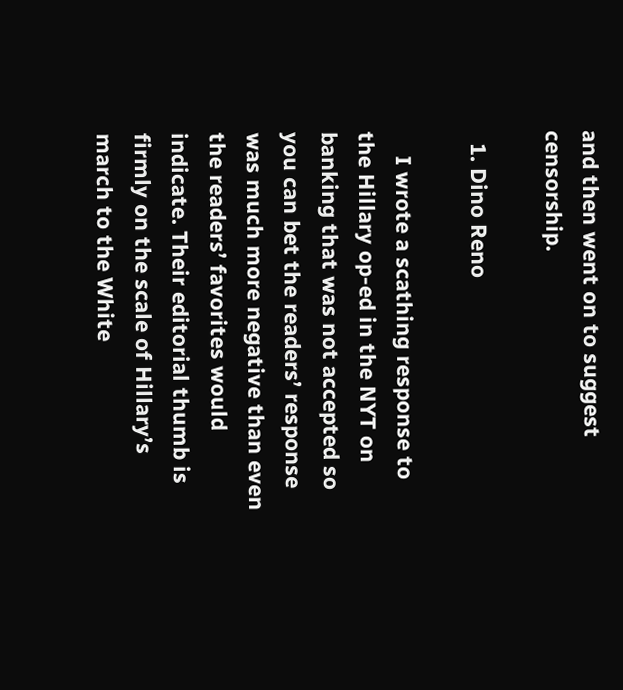and then went on to suggest censorship.

  1. Dino Reno

    I wrote a scathing response to the Hillary op-ed in the NYT on banking that was not accepted so you can bet the readers’ response was much more negative than even the readers’ favorites would indicate. Their editorial thumb is firmly on the scale of Hillary’s march to the White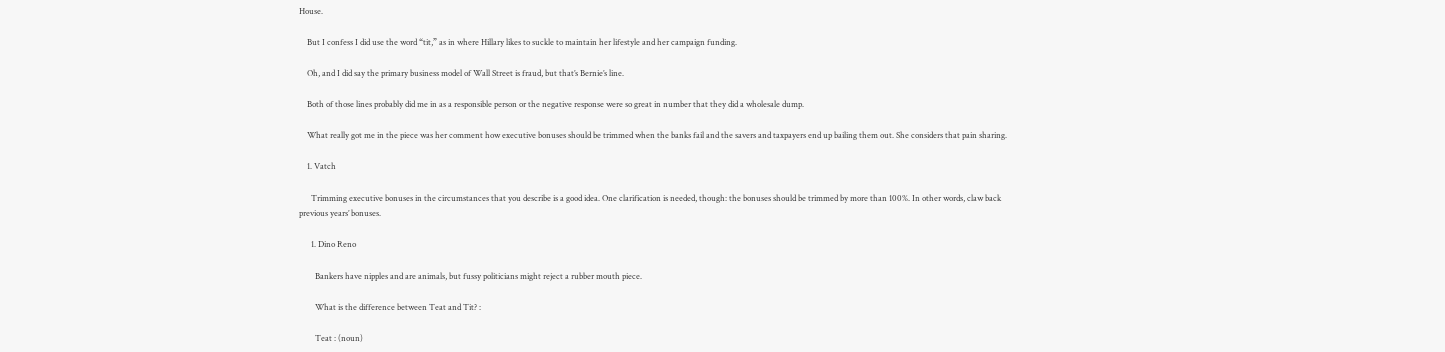House.

    But I confess I did use the word “tit,” as in where Hillary likes to suckle to maintain her lifestyle and her campaign funding.

    Oh, and I did say the primary business model of Wall Street is fraud, but that’s Bernie’s line.

    Both of those lines probably did me in as a responsible person or the negative response were so great in number that they did a wholesale dump.

    What really got me in the piece was her comment how executive bonuses should be trimmed when the banks fail and the savers and taxpayers end up bailing them out. She considers that pain sharing.

    1. Vatch

      Trimming executive bonuses in the circumstances that you describe is a good idea. One clarification is needed, though: the bonuses should be trimmed by more than 100%. In other words, claw back previous years’ bonuses.

      1. Dino Reno

        Bankers have nipples and are animals, but fussy politicians might reject a rubber mouth piece.

        What is the difference between Teat and Tit? :

        Teat : (noun)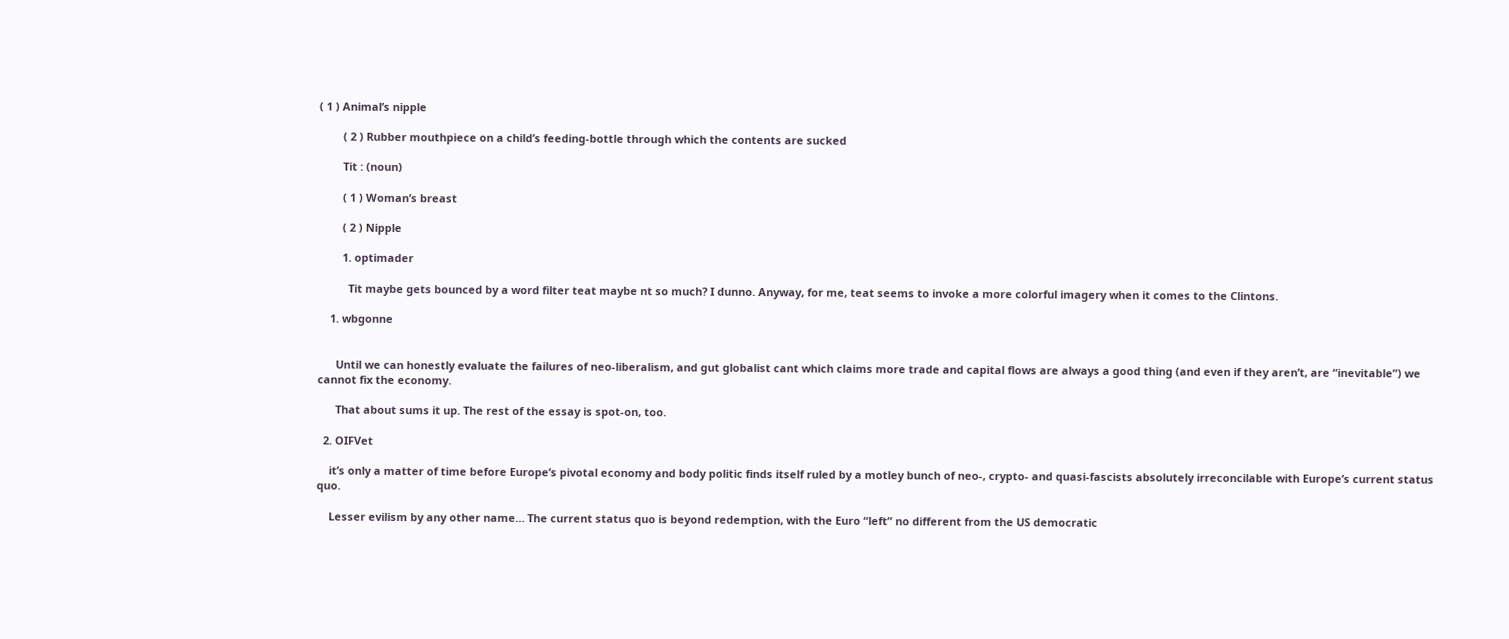( 1 ) Animal’s nipple

        ( 2 ) Rubber mouthpiece on a child’s feeding-bottle through which the contents are sucked

        Tit : (noun)

        ( 1 ) Woman’s breast

        ( 2 ) Nipple

        1. optimader

          Tit maybe gets bounced by a word filter teat maybe nt so much? I dunno. Anyway, for me, teat seems to invoke a more colorful imagery when it comes to the Clintons.

    1. wbgonne


      Until we can honestly evaluate the failures of neo-liberalism, and gut globalist cant which claims more trade and capital flows are always a good thing (and even if they aren’t, are “inevitable”) we cannot fix the economy.

      That about sums it up. The rest of the essay is spot-on, too.

  2. OIFVet

    it’s only a matter of time before Europe’s pivotal economy and body politic finds itself ruled by a motley bunch of neo-, crypto- and quasi-fascists absolutely irreconcilable with Europe’s current status quo.

    Lesser evilism by any other name… The current status quo is beyond redemption, with the Euro “left” no different from the US democratic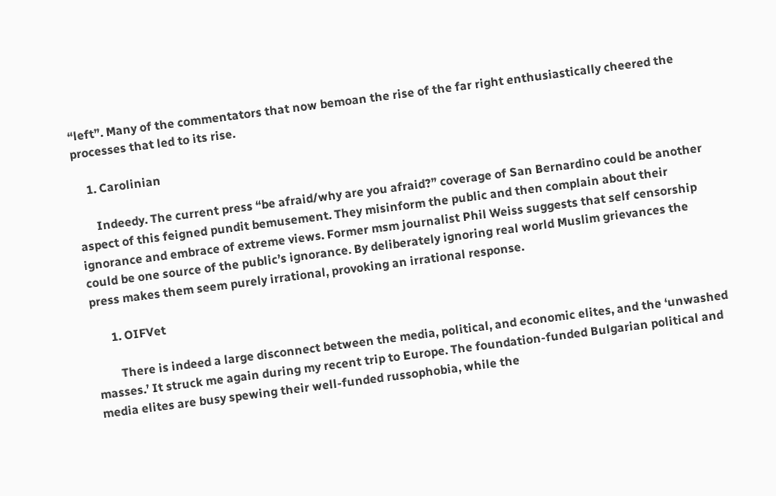“left”. Many of the commentators that now bemoan the rise of the far right enthusiastically cheered the processes that led to its rise.

    1. Carolinian

      Indeedy. The current press “be afraid/why are you afraid?” coverage of San Bernardino could be another aspect of this feigned pundit bemusement. They misinform the public and then complain about their ignorance and embrace of extreme views. Former msm journalist Phil Weiss suggests that self censorship could be one source of the public’s ignorance. By deliberately ignoring real world Muslim grievances the press makes them seem purely irrational, provoking an irrational response.

      1. OIFVet

        There is indeed a large disconnect between the media, political, and economic elites, and the ‘unwashed masses.’ It struck me again during my recent trip to Europe. The foundation-funded Bulgarian political and media elites are busy spewing their well-funded russophobia, while the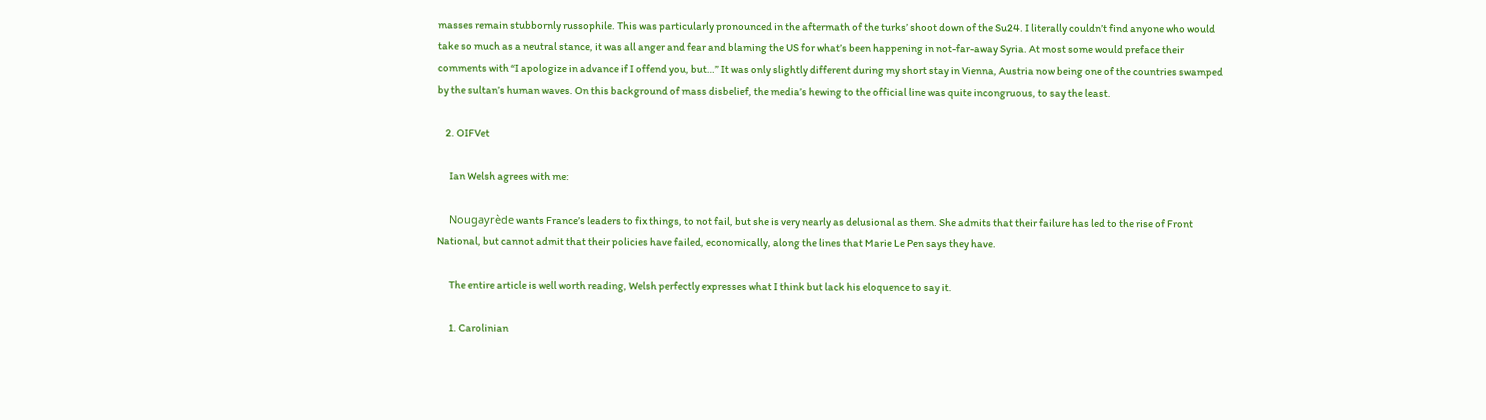masses remain stubbornly russophile. This was particularly pronounced in the aftermath of the turks’ shoot down of the Su24. I literally couldn’t find anyone who would take so much as a neutral stance, it was all anger and fear and blaming the US for what’s been happening in not-far-away Syria. At most some would preface their comments with “I apologize in advance if I offend you, but…” It was only slightly different during my short stay in Vienna, Austria now being one of the countries swamped by the sultan’s human waves. On this background of mass disbelief, the media’s hewing to the official line was quite incongruous, to say the least.

    2. OIFVet

      Ian Welsh agrees with me:

      Nougayrède wants France’s leaders to fix things, to not fail, but she is very nearly as delusional as them. She admits that their failure has led to the rise of Front National, but cannot admit that their policies have failed, economically, along the lines that Marie Le Pen says they have.

      The entire article is well worth reading, Welsh perfectly expresses what I think but lack his eloquence to say it.

      1. Carolinian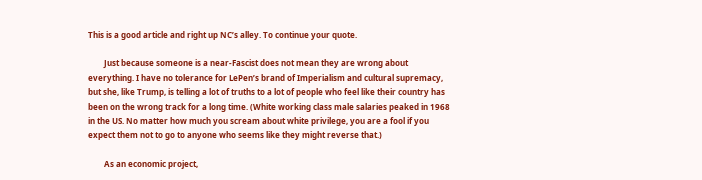This is a good article and right up NC’s alley. To continue your quote.

        Just because someone is a near-Fascist does not mean they are wrong about everything. I have no tolerance for LePen’s brand of Imperialism and cultural supremacy, but she, like Trump, is telling a lot of truths to a lot of people who feel like their country has been on the wrong track for a long time. (White working class male salaries peaked in 1968 in the US. No matter how much you scream about white privilege, you are a fool if you expect them not to go to anyone who seems like they might reverse that.)

        As an economic project,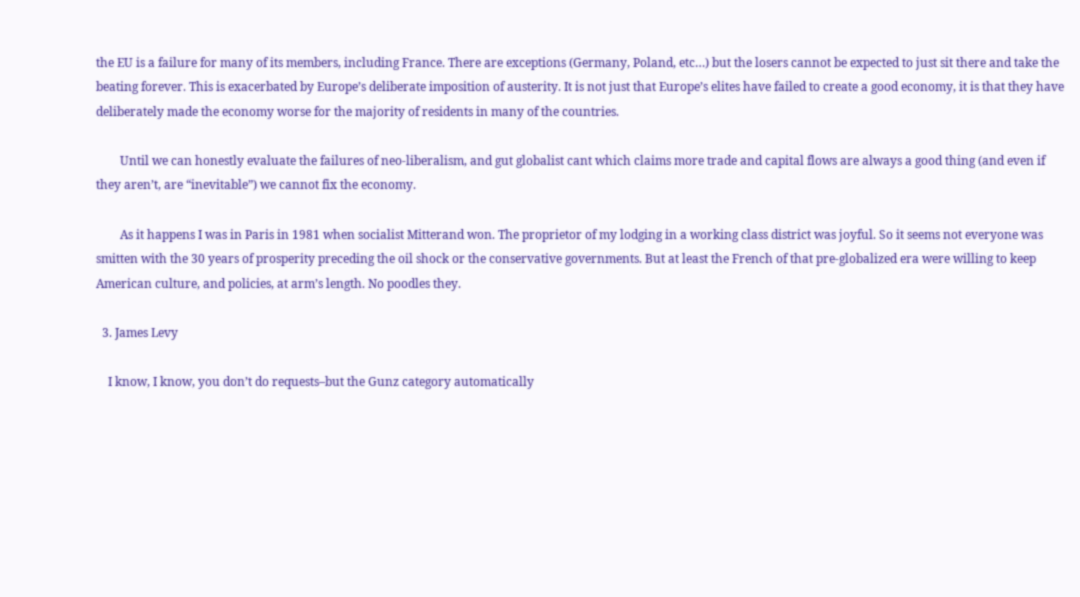the EU is a failure for many of its members, including France. There are exceptions (Germany, Poland, etc…) but the losers cannot be expected to just sit there and take the beating forever. This is exacerbated by Europe’s deliberate imposition of austerity. It is not just that Europe’s elites have failed to create a good economy, it is that they have deliberately made the economy worse for the majority of residents in many of the countries.

        Until we can honestly evaluate the failures of neo-liberalism, and gut globalist cant which claims more trade and capital flows are always a good thing (and even if they aren’t, are “inevitable”) we cannot fix the economy.

        As it happens I was in Paris in 1981 when socialist Mitterand won. The proprietor of my lodging in a working class district was joyful. So it seems not everyone was smitten with the 30 years of prosperity preceding the oil shock or the conservative governments. But at least the French of that pre-globalized era were willing to keep American culture, and policies, at arm’s length. No poodles they.

  3. James Levy

    I know, I know, you don’t do requests–but the Gunz category automatically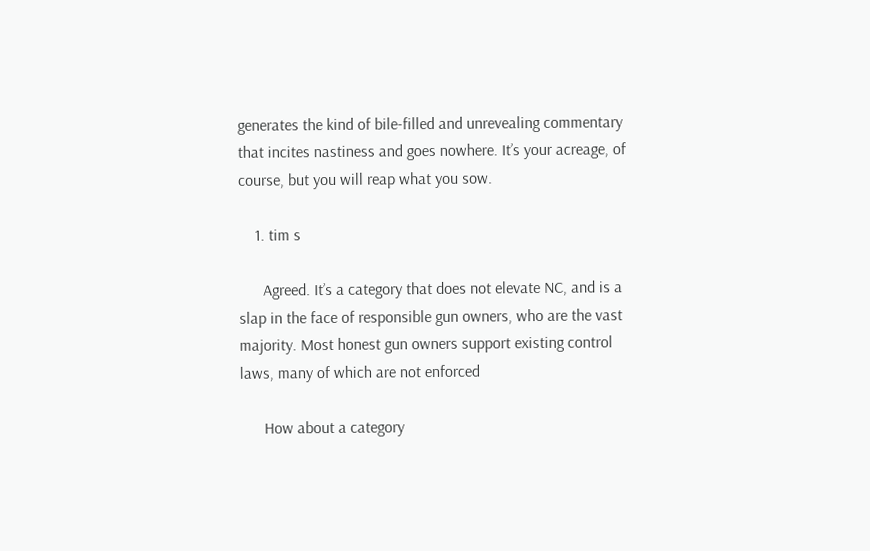generates the kind of bile-filled and unrevealing commentary that incites nastiness and goes nowhere. It’s your acreage, of course, but you will reap what you sow.

    1. tim s

      Agreed. It’s a category that does not elevate NC, and is a slap in the face of responsible gun owners, who are the vast majority. Most honest gun owners support existing control laws, many of which are not enforced

      How about a category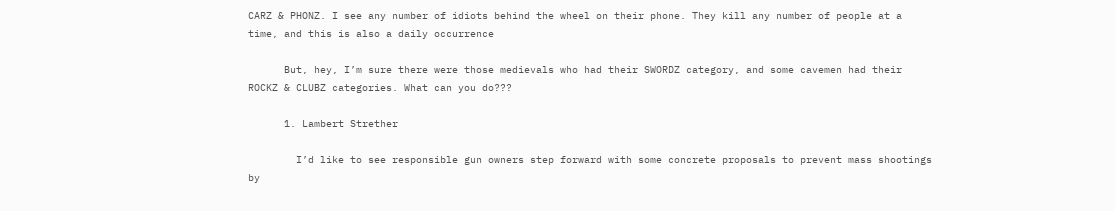CARZ & PHONZ. I see any number of idiots behind the wheel on their phone. They kill any number of people at a time, and this is also a daily occurrence

      But, hey, I’m sure there were those medievals who had their SWORDZ category, and some cavemen had their ROCKZ & CLUBZ categories. What can you do???

      1. Lambert Strether

        I’d like to see responsible gun owners step forward with some concrete proposals to prevent mass shootings by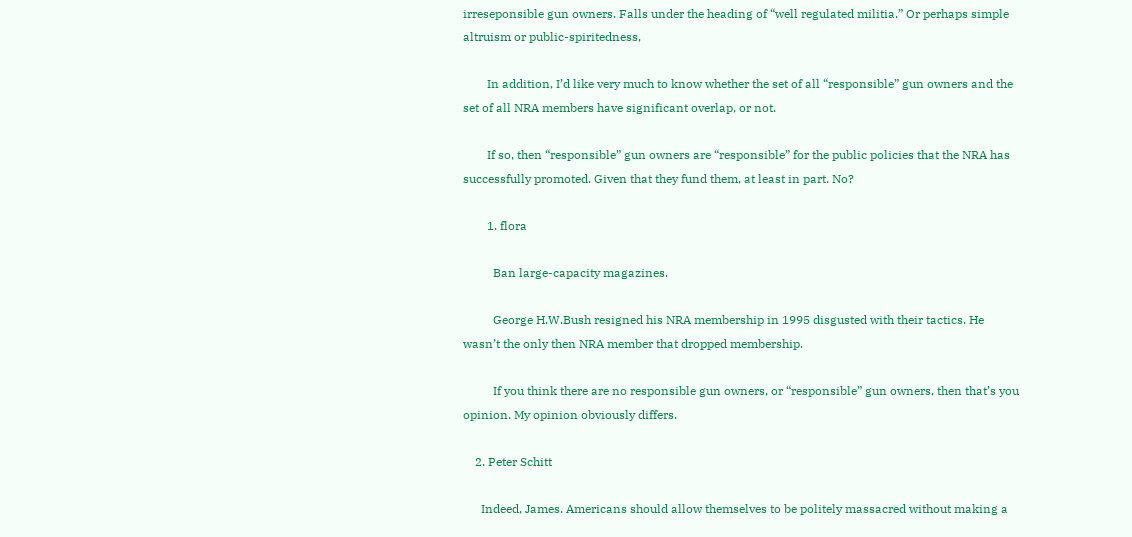irreseponsible gun owners. Falls under the heading of “well regulated militia.” Or perhaps simple altruism or public-spiritedness,

        In addition, I’d like very much to know whether the set of all “responsible” gun owners and the set of all NRA members have significant overlap, or not.

        If so, then “responsible” gun owners are “responsible” for the public policies that the NRA has successfully promoted. Given that they fund them, at least in part. No?

        1. flora

          Ban large-capacity magazines.

          George H.W.Bush resigned his NRA membership in 1995 disgusted with their tactics. He wasn’t the only then NRA member that dropped membership.

          If you think there are no responsible gun owners, or “responsible” gun owners, then that’s you opinion. My opinion obviously differs.

    2. Peter Schitt

      Indeed, James. Americans should allow themselves to be politely massacred without making a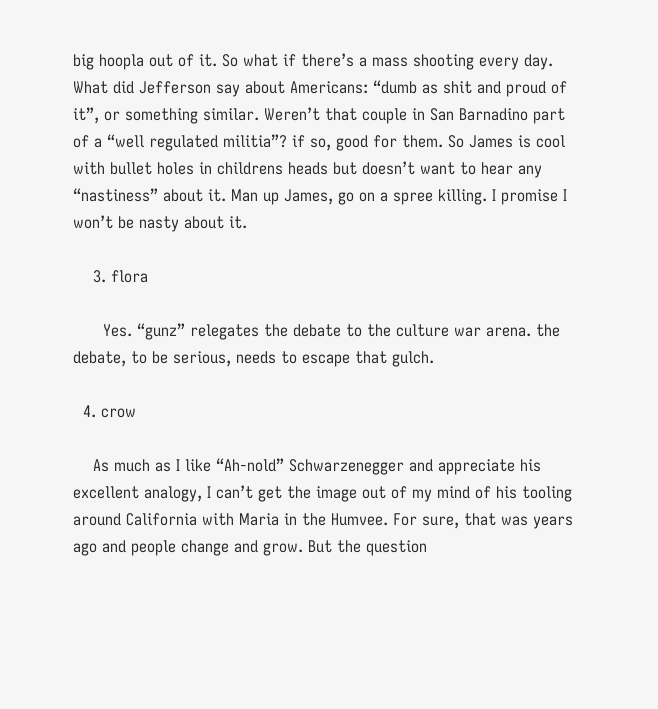big hoopla out of it. So what if there’s a mass shooting every day. What did Jefferson say about Americans: “dumb as shit and proud of it”, or something similar. Weren’t that couple in San Barnadino part of a “well regulated militia”? if so, good for them. So James is cool with bullet holes in childrens heads but doesn’t want to hear any “nastiness” about it. Man up James, go on a spree killing. I promise I won’t be nasty about it.

    3. flora

      Yes. “gunz” relegates the debate to the culture war arena. the debate, to be serious, needs to escape that gulch.

  4. crow

    As much as I like “Ah-nold” Schwarzenegger and appreciate his excellent analogy, I can’t get the image out of my mind of his tooling around California with Maria in the Humvee. For sure, that was years ago and people change and grow. But the question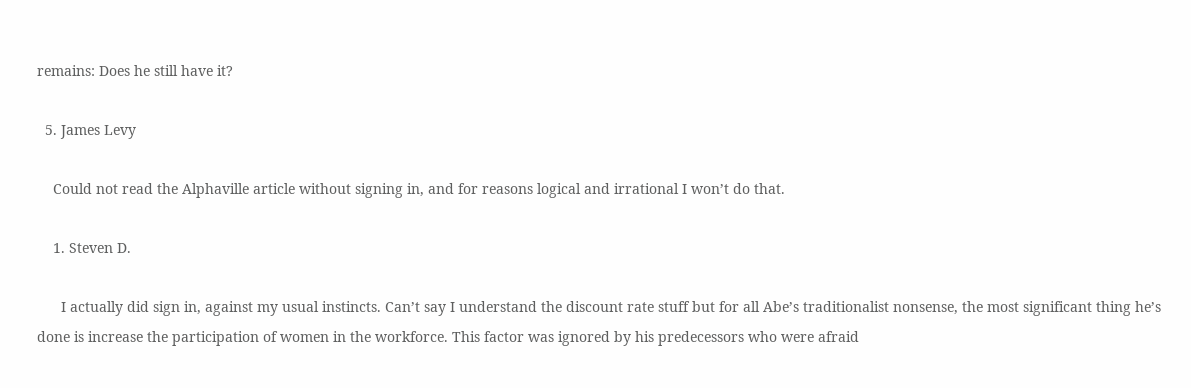remains: Does he still have it?

  5. James Levy

    Could not read the Alphaville article without signing in, and for reasons logical and irrational I won’t do that.

    1. Steven D.

      I actually did sign in, against my usual instincts. Can’t say I understand the discount rate stuff but for all Abe’s traditionalist nonsense, the most significant thing he’s done is increase the participation of women in the workforce. This factor was ignored by his predecessors who were afraid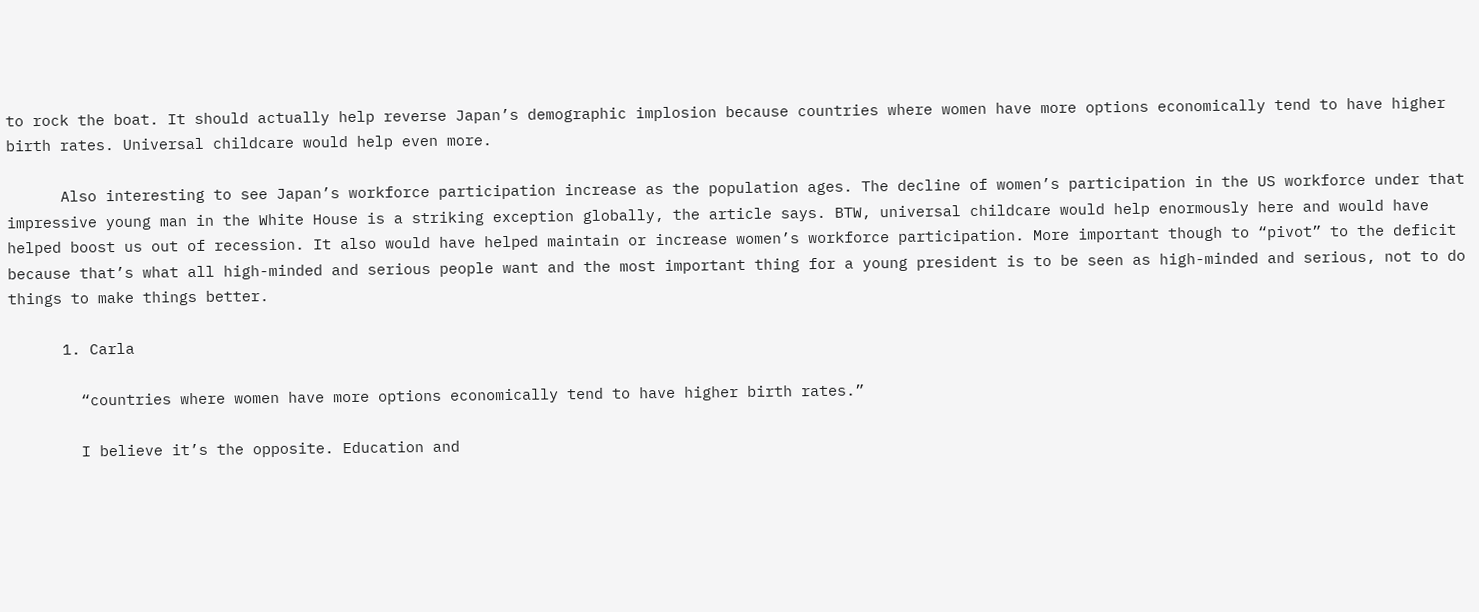to rock the boat. It should actually help reverse Japan’s demographic implosion because countries where women have more options economically tend to have higher birth rates. Universal childcare would help even more.

      Also interesting to see Japan’s workforce participation increase as the population ages. The decline of women’s participation in the US workforce under that impressive young man in the White House is a striking exception globally, the article says. BTW, universal childcare would help enormously here and would have helped boost us out of recession. It also would have helped maintain or increase women’s workforce participation. More important though to “pivot” to the deficit because that’s what all high-minded and serious people want and the most important thing for a young president is to be seen as high-minded and serious, not to do things to make things better.

      1. Carla

        “countries where women have more options economically tend to have higher birth rates.”

        I believe it’s the opposite. Education and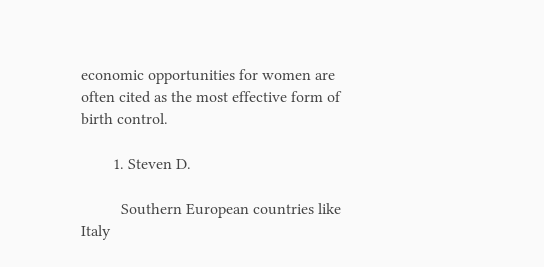economic opportunities for women are often cited as the most effective form of birth control.

        1. Steven D.

          Southern European countries like Italy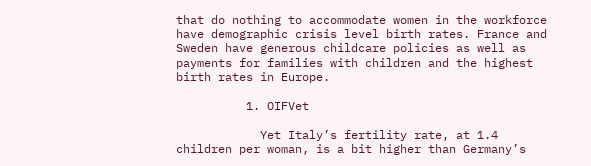that do nothing to accommodate women in the workforce have demographic crisis level birth rates. France and Sweden have generous childcare policies as well as payments for families with children and the highest birth rates in Europe.

          1. OIFVet

            Yet Italy’s fertility rate, at 1.4 children per woman, is a bit higher than Germany’s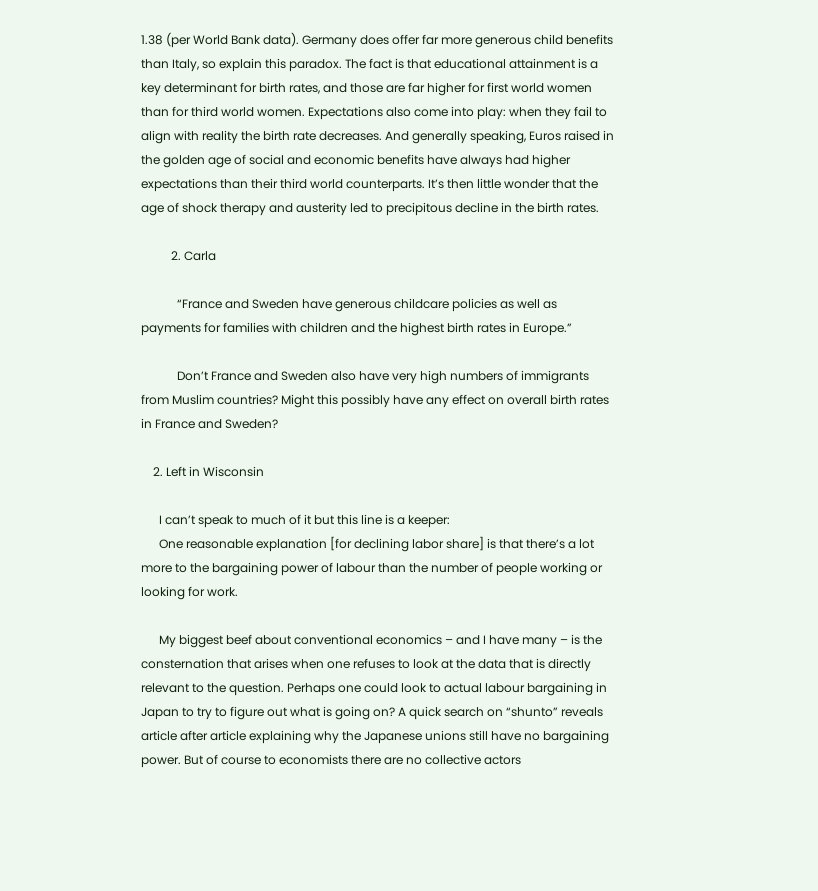1.38 (per World Bank data). Germany does offer far more generous child benefits than Italy, so explain this paradox. The fact is that educational attainment is a key determinant for birth rates, and those are far higher for first world women than for third world women. Expectations also come into play: when they fail to align with reality the birth rate decreases. And generally speaking, Euros raised in the golden age of social and economic benefits have always had higher expectations than their third world counterparts. It’s then little wonder that the age of shock therapy and austerity led to precipitous decline in the birth rates.

          2. Carla

            “France and Sweden have generous childcare policies as well as payments for families with children and the highest birth rates in Europe.”

            Don’t France and Sweden also have very high numbers of immigrants from Muslim countries? Might this possibly have any effect on overall birth rates in France and Sweden?

    2. Left in Wisconsin

      I can’t speak to much of it but this line is a keeper:
      One reasonable explanation [for declining labor share] is that there’s a lot more to the bargaining power of labour than the number of people working or looking for work.

      My biggest beef about conventional economics – and I have many – is the consternation that arises when one refuses to look at the data that is directly relevant to the question. Perhaps one could look to actual labour bargaining in Japan to try to figure out what is going on? A quick search on “shunto” reveals article after article explaining why the Japanese unions still have no bargaining power. But of course to economists there are no collective actors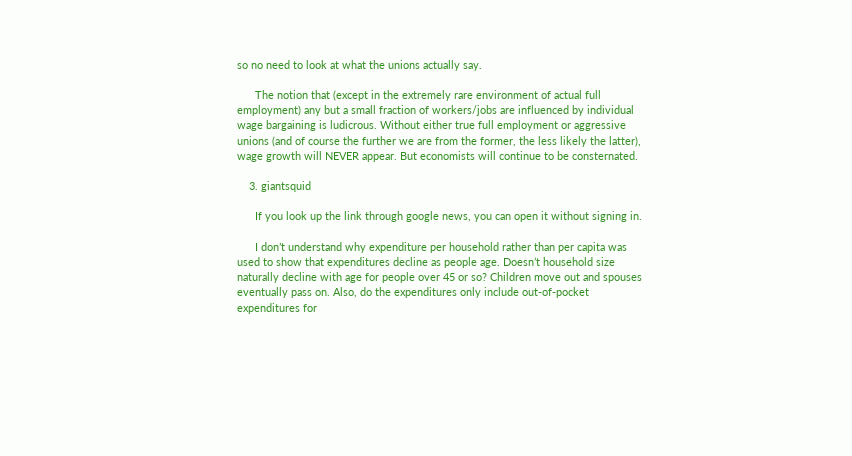so no need to look at what the unions actually say.

      The notion that (except in the extremely rare environment of actual full employment) any but a small fraction of workers/jobs are influenced by individual wage bargaining is ludicrous. Without either true full employment or aggressive unions (and of course the further we are from the former, the less likely the latter), wage growth will NEVER appear. But economists will continue to be consternated.

    3. giantsquid

      If you look up the link through google news, you can open it without signing in.

      I don’t understand why expenditure per household rather than per capita was used to show that expenditures decline as people age. Doesn’t household size naturally decline with age for people over 45 or so? Children move out and spouses eventually pass on. Also, do the expenditures only include out-of-pocket expenditures for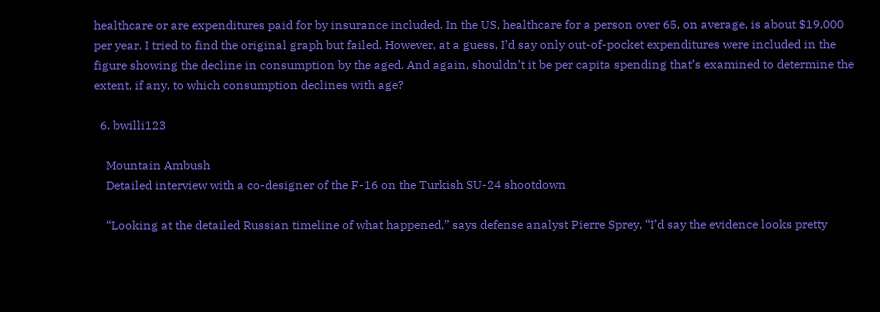healthcare or are expenditures paid for by insurance included. In the US, healthcare for a person over 65, on average, is about $19,000 per year. I tried to find the original graph but failed. However, at a guess, I’d say only out-of-pocket expenditures were included in the figure showing the decline in consumption by the aged. And again, shouldn’t it be per capita spending that’s examined to determine the extent, if any, to which consumption declines with age?

  6. bwilli123

    Mountain Ambush
    Detailed interview with a co-designer of the F-16 on the Turkish SU-24 shootdown

    “Looking at the detailed Russian timeline of what happened,” says defense analyst Pierre Sprey, “I’d say the evidence looks pretty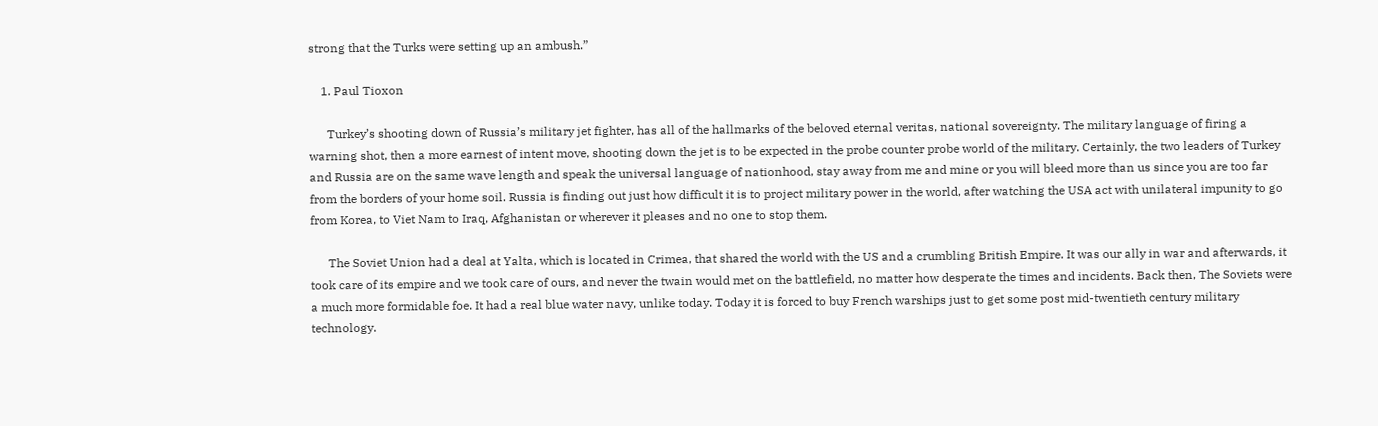strong that the Turks were setting up an ambush.”

    1. Paul Tioxon

      Turkey’s shooting down of Russia’s military jet fighter, has all of the hallmarks of the beloved eternal veritas, national sovereignty. The military language of firing a warning shot, then a more earnest of intent move, shooting down the jet is to be expected in the probe counter probe world of the military. Certainly, the two leaders of Turkey and Russia are on the same wave length and speak the universal language of nationhood, stay away from me and mine or you will bleed more than us since you are too far from the borders of your home soil. Russia is finding out just how difficult it is to project military power in the world, after watching the USA act with unilateral impunity to go from Korea, to Viet Nam to Iraq, Afghanistan or wherever it pleases and no one to stop them.

      The Soviet Union had a deal at Yalta, which is located in Crimea, that shared the world with the US and a crumbling British Empire. It was our ally in war and afterwards, it took care of its empire and we took care of ours, and never the twain would met on the battlefield, no matter how desperate the times and incidents. Back then, The Soviets were a much more formidable foe. It had a real blue water navy, unlike today. Today it is forced to buy French warships just to get some post mid-twentieth century military technology.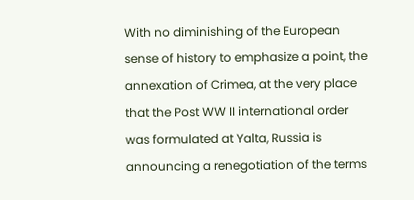With no diminishing of the European sense of history to emphasize a point, the annexation of Crimea, at the very place that the Post WW II international order was formulated at Yalta, Russia is announcing a renegotiation of the terms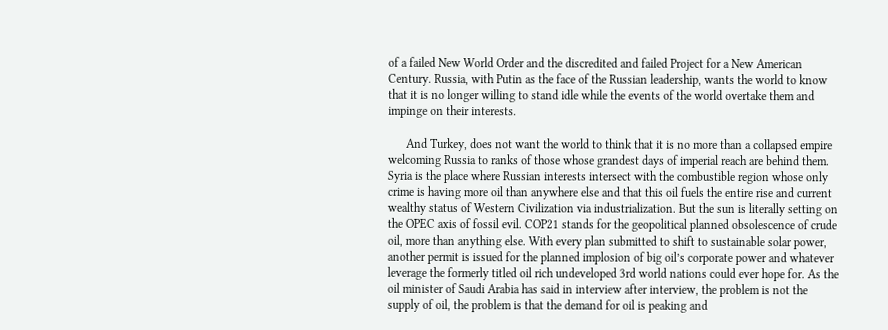of a failed New World Order and the discredited and failed Project for a New American Century. Russia, with Putin as the face of the Russian leadership, wants the world to know that it is no longer willing to stand idle while the events of the world overtake them and impinge on their interests.

      And Turkey, does not want the world to think that it is no more than a collapsed empire welcoming Russia to ranks of those whose grandest days of imperial reach are behind them. Syria is the place where Russian interests intersect with the combustible region whose only crime is having more oil than anywhere else and that this oil fuels the entire rise and current wealthy status of Western Civilization via industrialization. But the sun is literally setting on the OPEC axis of fossil evil. COP21 stands for the geopolitical planned obsolescence of crude oil, more than anything else. With every plan submitted to shift to sustainable solar power, another permit is issued for the planned implosion of big oil’s corporate power and whatever leverage the formerly titled oil rich undeveloped 3rd world nations could ever hope for. As the oil minister of Saudi Arabia has said in interview after interview, the problem is not the supply of oil, the problem is that the demand for oil is peaking and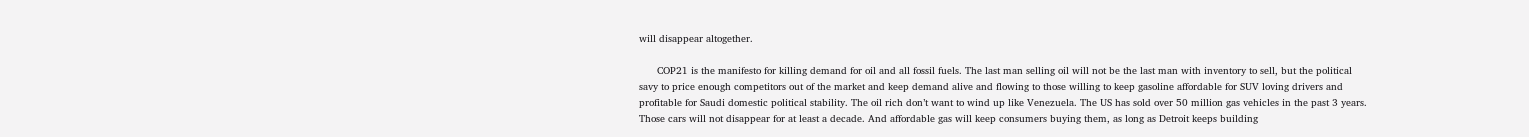will disappear altogether.

      COP21 is the manifesto for killing demand for oil and all fossil fuels. The last man selling oil will not be the last man with inventory to sell, but the political savy to price enough competitors out of the market and keep demand alive and flowing to those willing to keep gasoline affordable for SUV loving drivers and profitable for Saudi domestic political stability. The oil rich don’t want to wind up like Venezuela. The US has sold over 50 million gas vehicles in the past 3 years. Those cars will not disappear for at least a decade. And affordable gas will keep consumers buying them, as long as Detroit keeps building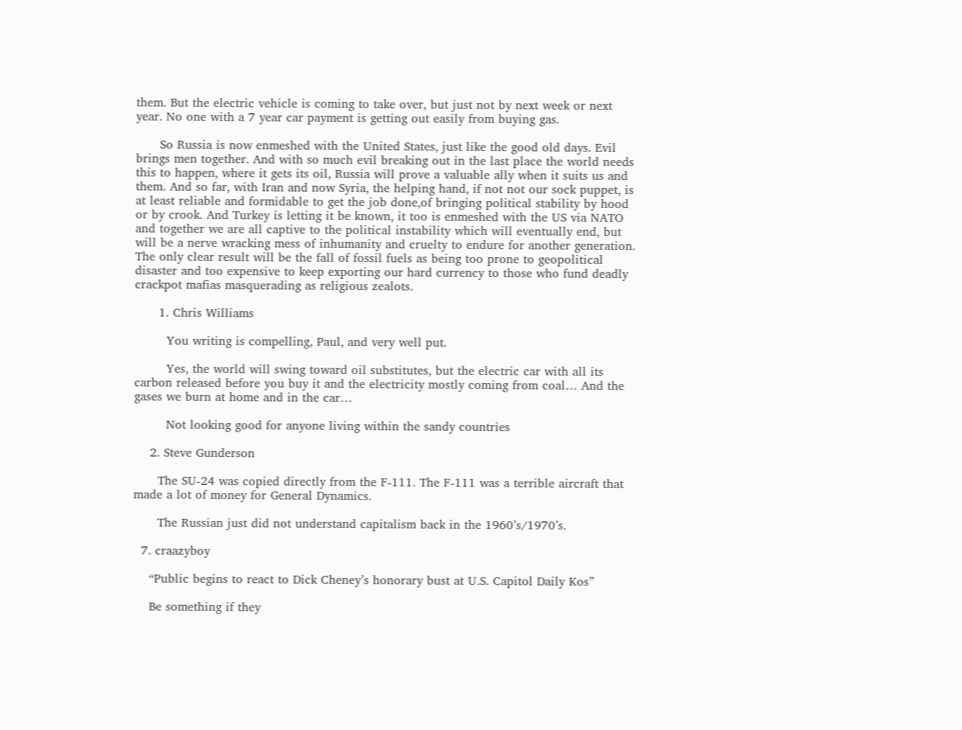them. But the electric vehicle is coming to take over, but just not by next week or next year. No one with a 7 year car payment is getting out easily from buying gas.

      So Russia is now enmeshed with the United States, just like the good old days. Evil brings men together. And with so much evil breaking out in the last place the world needs this to happen, where it gets its oil, Russia will prove a valuable ally when it suits us and them. And so far, with Iran and now Syria, the helping hand, if not not our sock puppet, is at least reliable and formidable to get the job done,of bringing political stability by hood or by crook. And Turkey is letting it be known, it too is enmeshed with the US via NATO and together we are all captive to the political instability which will eventually end, but will be a nerve wracking mess of inhumanity and cruelty to endure for another generation. The only clear result will be the fall of fossil fuels as being too prone to geopolitical disaster and too expensive to keep exporting our hard currency to those who fund deadly crackpot mafias masquerading as religious zealots.

      1. Chris Williams

        You writing is compelling, Paul, and very well put.

        Yes, the world will swing toward oil substitutes, but the electric car with all its carbon released before you buy it and the electricity mostly coming from coal… And the gases we burn at home and in the car…

        Not looking good for anyone living within the sandy countries

    2. Steve Gunderson

      The SU-24 was copied directly from the F-111. The F-111 was a terrible aircraft that made a lot of money for General Dynamics.

      The Russian just did not understand capitalism back in the 1960’s/1970’s.

  7. craazyboy

    “Public begins to react to Dick Cheney’s honorary bust at U.S. Capitol Daily Kos”

    Be something if they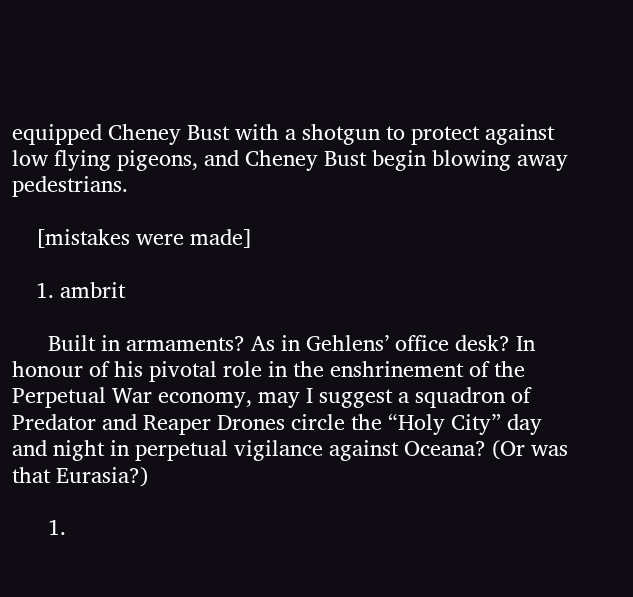equipped Cheney Bust with a shotgun to protect against low flying pigeons, and Cheney Bust begin blowing away pedestrians.

    [mistakes were made]

    1. ambrit

      Built in armaments? As in Gehlens’ office desk? In honour of his pivotal role in the enshrinement of the Perpetual War economy, may I suggest a squadron of Predator and Reaper Drones circle the “Holy City” day and night in perpetual vigilance against Oceana? (Or was that Eurasia?)

      1.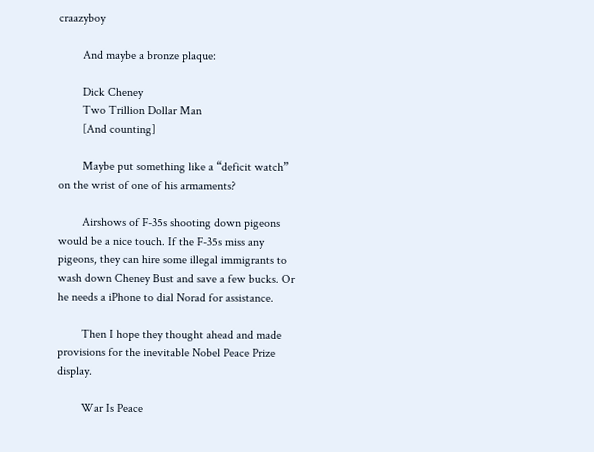craazyboy

        And maybe a bronze plaque:

        Dick Cheney
        Two Trillion Dollar Man
        [And counting]

        Maybe put something like a “deficit watch” on the wrist of one of his armaments?

        Airshows of F-35s shooting down pigeons would be a nice touch. If the F-35s miss any pigeons, they can hire some illegal immigrants to wash down Cheney Bust and save a few bucks. Or he needs a iPhone to dial Norad for assistance.

        Then I hope they thought ahead and made provisions for the inevitable Nobel Peace Prize display.

        War Is Peace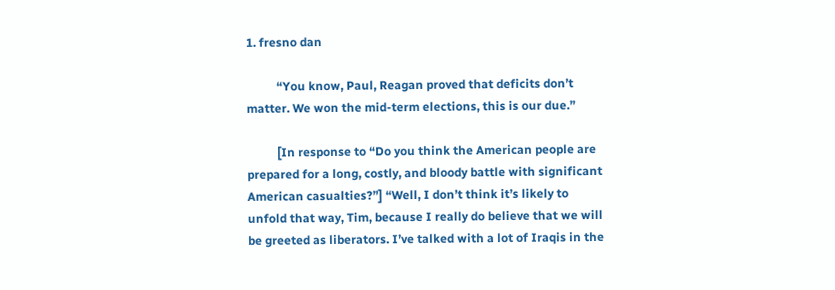1. fresno dan

          “You know, Paul, Reagan proved that deficits don’t matter. We won the mid-term elections, this is our due.”

          [In response to “Do you think the American people are prepared for a long, costly, and bloody battle with significant American casualties?”] “Well, I don’t think it’s likely to unfold that way, Tim, because I really do believe that we will be greeted as liberators. I’ve talked with a lot of Iraqis in the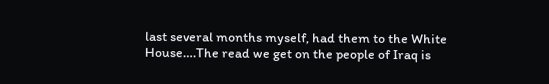last several months myself, had them to the White House….The read we get on the people of Iraq is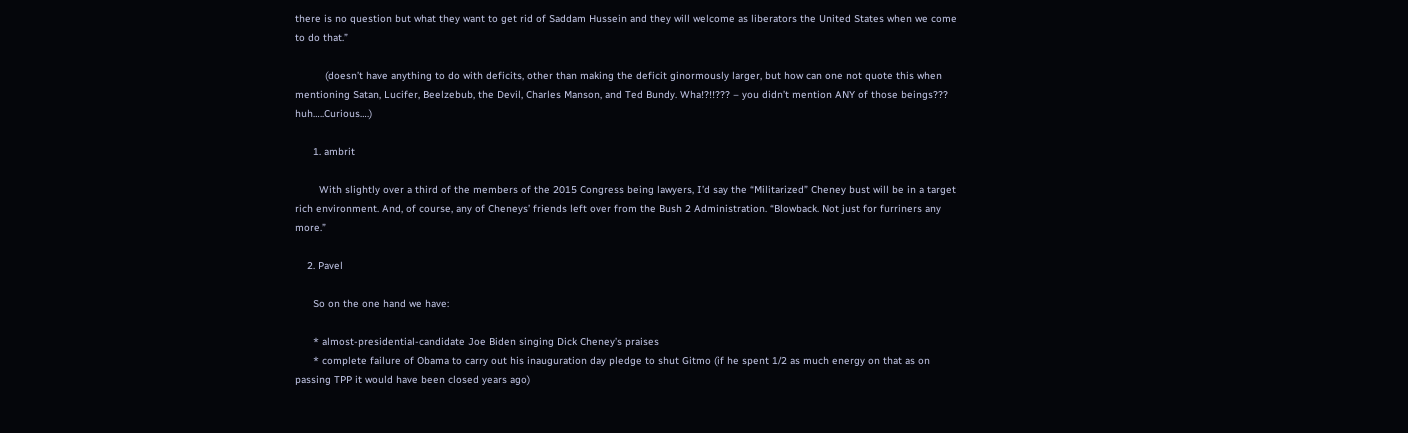there is no question but what they want to get rid of Saddam Hussein and they will welcome as liberators the United States when we come to do that.”

          (doesn’t have anything to do with deficits, other than making the deficit ginormously larger, but how can one not quote this when mentioning Satan, Lucifer, Beelzebub, the Devil, Charles Manson, and Ted Bundy. Wha!?!!??? – you didn’t mention ANY of those beings??? huh…..Curious….)

      1. ambrit

        With slightly over a third of the members of the 2015 Congress being lawyers, I’d say the “Militarized” Cheney bust will be in a target rich environment. And, of course, any of Cheneys’ friends left over from the Bush 2 Administration. “Blowback. Not just for furriners any more.”

    2. Pavel

      So on the one hand we have:

      * almost-presidential-candidate Joe Biden singing Dick Cheney’s praises
      * complete failure of Obama to carry out his inauguration day pledge to shut Gitmo (if he spent 1/2 as much energy on that as on passing TPP it would have been closed years ago)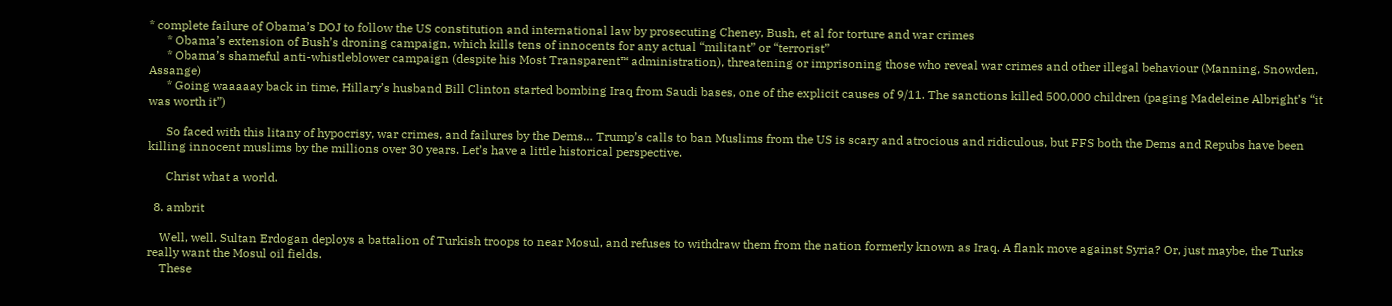* complete failure of Obama’s DOJ to follow the US constitution and international law by prosecuting Cheney, Bush, et al for torture and war crimes
      * Obama’s extension of Bush’s droning campaign, which kills tens of innocents for any actual “militant” or “terrorist”
      * Obama’s shameful anti-whistleblower campaign (despite his Most Transparent™ administration), threatening or imprisoning those who reveal war crimes and other illegal behaviour (Manning, Snowden, Assange)
      * Going waaaaay back in time, Hillary’s husband Bill Clinton started bombing Iraq from Saudi bases, one of the explicit causes of 9/11. The sanctions killed 500,000 children (paging Madeleine Albright’s “it was worth it”)

      So faced with this litany of hypocrisy, war crimes, and failures by the Dems… Trump’s calls to ban Muslims from the US is scary and atrocious and ridiculous, but FFS both the Dems and Repubs have been killing innocent muslims by the millions over 30 years. Let’s have a little historical perspective.

      Christ what a world.

  8. ambrit

    Well, well. Sultan Erdogan deploys a battalion of Turkish troops to near Mosul, and refuses to withdraw them from the nation formerly known as Iraq. A flank move against Syria? Or, just maybe, the Turks really want the Mosul oil fields.
    These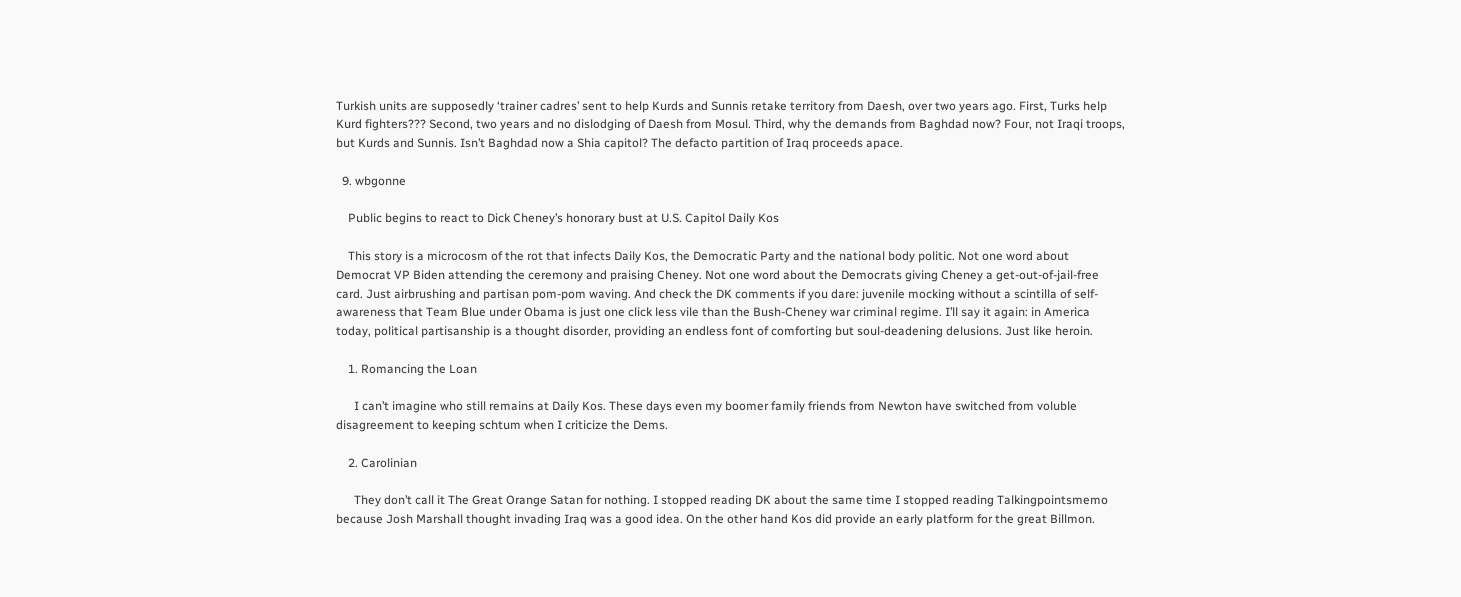Turkish units are supposedly ‘trainer cadres’ sent to help Kurds and Sunnis retake territory from Daesh, over two years ago. First, Turks help Kurd fighters??? Second, two years and no dislodging of Daesh from Mosul. Third, why the demands from Baghdad now? Four, not Iraqi troops, but Kurds and Sunnis. Isn’t Baghdad now a Shia capitol? The defacto partition of Iraq proceeds apace.

  9. wbgonne

    Public begins to react to Dick Cheney’s honorary bust at U.S. Capitol Daily Kos

    This story is a microcosm of the rot that infects Daily Kos, the Democratic Party and the national body politic. Not one word about Democrat VP Biden attending the ceremony and praising Cheney. Not one word about the Democrats giving Cheney a get-out-of-jail-free card. Just airbrushing and partisan pom-pom waving. And check the DK comments if you dare: juvenile mocking without a scintilla of self-awareness that Team Blue under Obama is just one click less vile than the Bush-Cheney war criminal regime. I’ll say it again: in America today, political partisanship is a thought disorder, providing an endless font of comforting but soul-deadening delusions. Just like heroin.

    1. Romancing the Loan

      I can’t imagine who still remains at Daily Kos. These days even my boomer family friends from Newton have switched from voluble disagreement to keeping schtum when I criticize the Dems.

    2. Carolinian

      They don’t call it The Great Orange Satan for nothing. I stopped reading DK about the same time I stopped reading Talkingpointsmemo because Josh Marshall thought invading Iraq was a good idea. On the other hand Kos did provide an early platform for the great Billmon.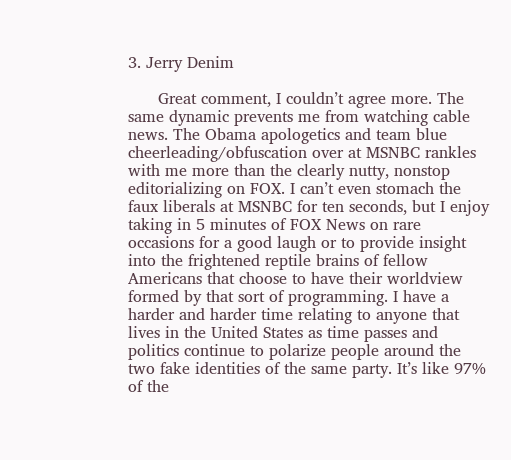3. Jerry Denim

      Great comment, I couldn’t agree more. The same dynamic prevents me from watching cable news. The Obama apologetics and team blue cheerleading/obfuscation over at MSNBC rankles with me more than the clearly nutty, nonstop editorializing on FOX. I can’t even stomach the faux liberals at MSNBC for ten seconds, but I enjoy taking in 5 minutes of FOX News on rare occasions for a good laugh or to provide insight into the frightened reptile brains of fellow Americans that choose to have their worldview formed by that sort of programming. I have a harder and harder time relating to anyone that lives in the United States as time passes and politics continue to polarize people around the two fake identities of the same party. It’s like 97% of the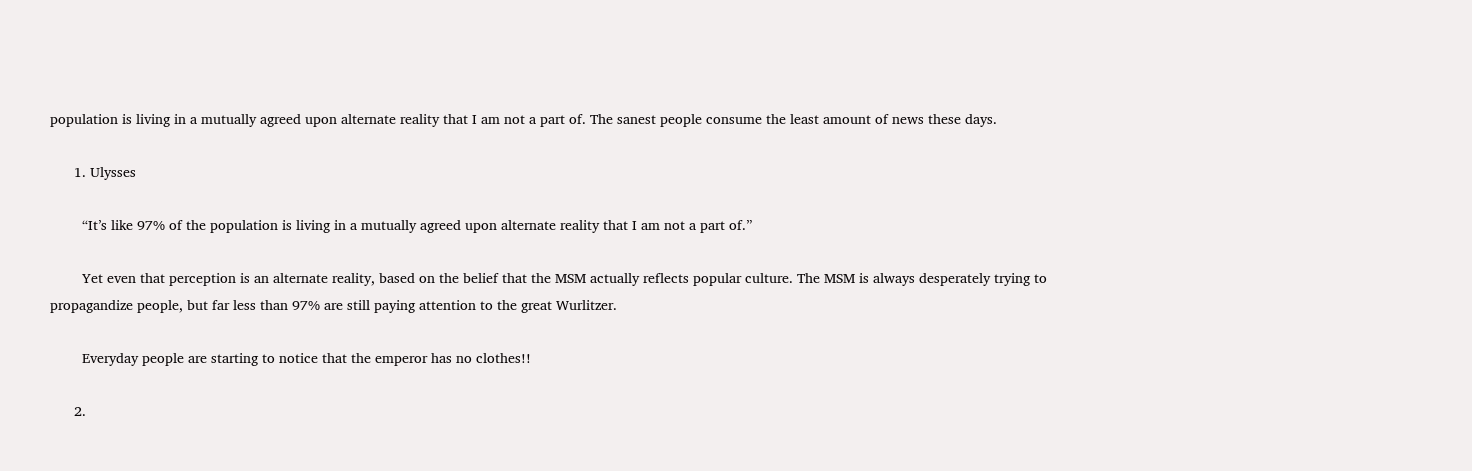population is living in a mutually agreed upon alternate reality that I am not a part of. The sanest people consume the least amount of news these days.

      1. Ulysses

        “It’s like 97% of the population is living in a mutually agreed upon alternate reality that I am not a part of.”

        Yet even that perception is an alternate reality, based on the belief that the MSM actually reflects popular culture. The MSM is always desperately trying to propagandize people, but far less than 97% are still paying attention to the great Wurlitzer.

        Everyday people are starting to notice that the emperor has no clothes!!

      2.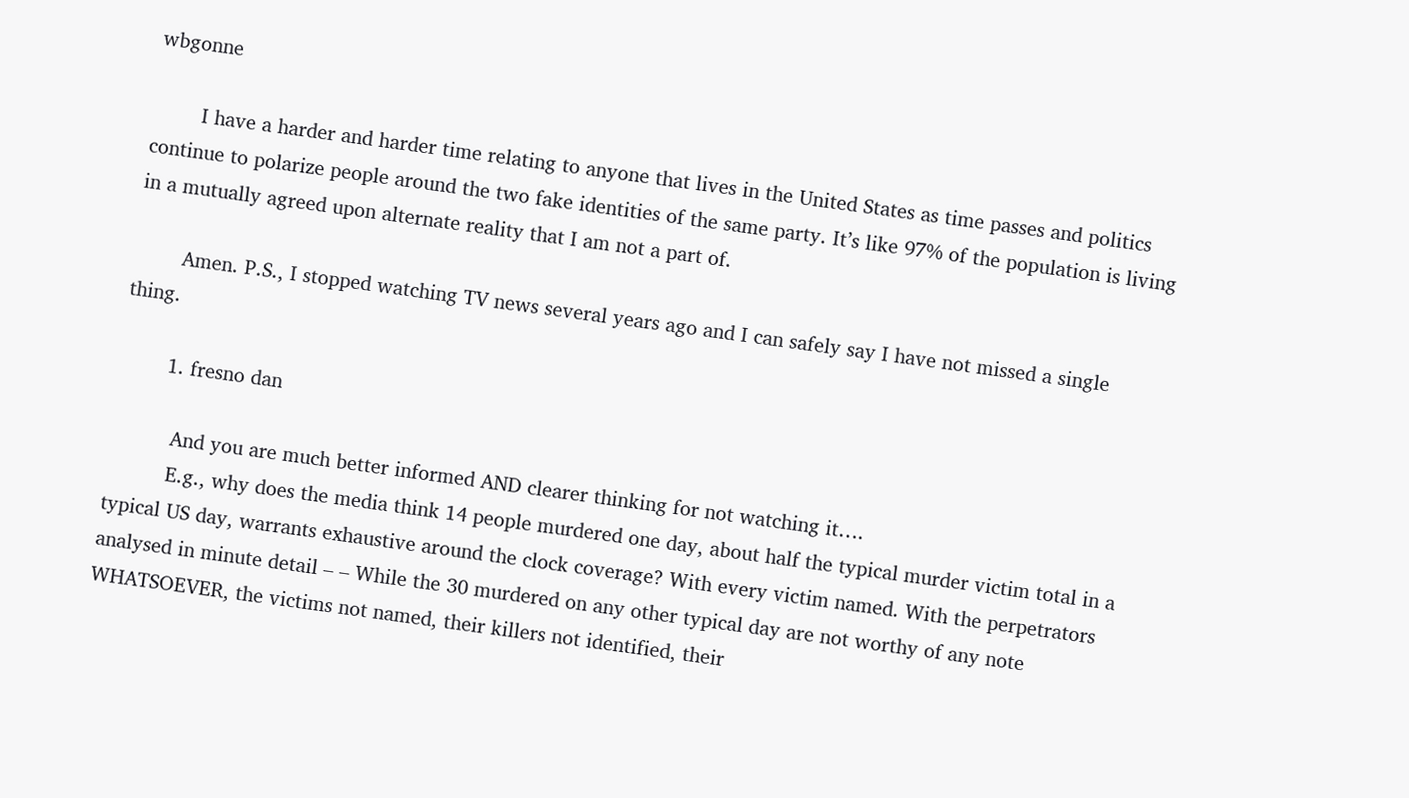wbgonne

        I have a harder and harder time relating to anyone that lives in the United States as time passes and politics continue to polarize people around the two fake identities of the same party. It’s like 97% of the population is living in a mutually agreed upon alternate reality that I am not a part of.

        Amen. P.S., I stopped watching TV news several years ago and I can safely say I have not missed a single thing.

        1. fresno dan

          And you are much better informed AND clearer thinking for not watching it….
          E.g., why does the media think 14 people murdered one day, about half the typical murder victim total in a typical US day, warrants exhaustive around the clock coverage? With every victim named. With the perpetrators analysed in minute detail – – While the 30 murdered on any other typical day are not worthy of any note WHATSOEVER, the victims not named, their killers not identified, their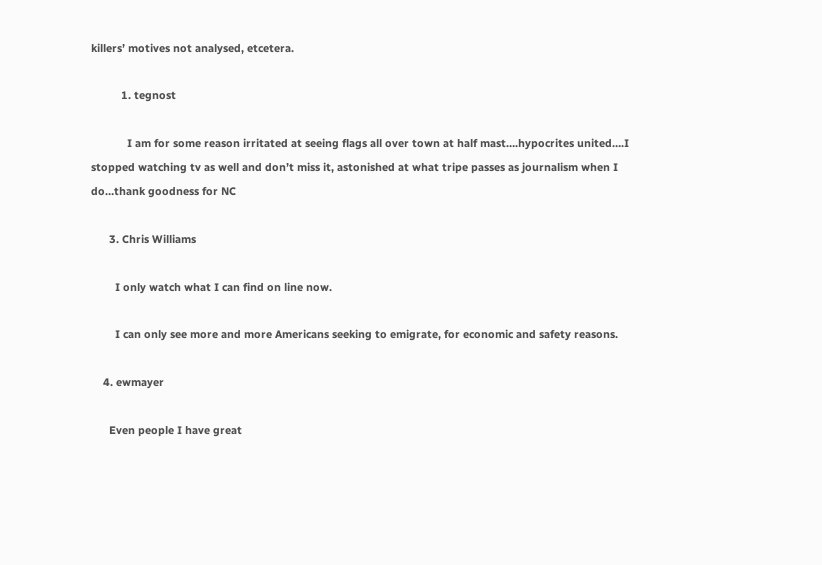killers’ motives not analysed, etcetera.

          1. tegnost

            I am for some reason irritated at seeing flags all over town at half mast….hypocrites united….I stopped watching tv as well and don’t miss it, astonished at what tripe passes as journalism when I do…thank goodness for NC

      3. Chris Williams

        I only watch what I can find on line now.

        I can only see more and more Americans seeking to emigrate, for economic and safety reasons.

    4. ewmayer

      Even people I have great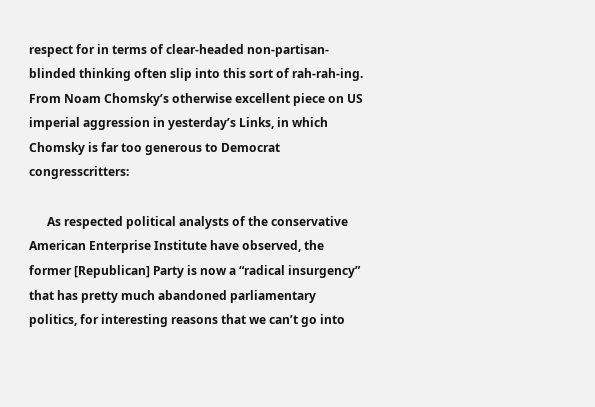respect for in terms of clear-headed non-partisan-blinded thinking often slip into this sort of rah-rah-ing. From Noam Chomsky’s otherwise excellent piece on US imperial aggression in yesterday’s Links, in which Chomsky is far too generous to Democrat congresscritters:

      As respected political analysts of the conservative American Enterprise Institute have observed, the former [Republican] Party is now a “radical insurgency” that has pretty much abandoned parliamentary politics, for interesting reasons that we can’t go into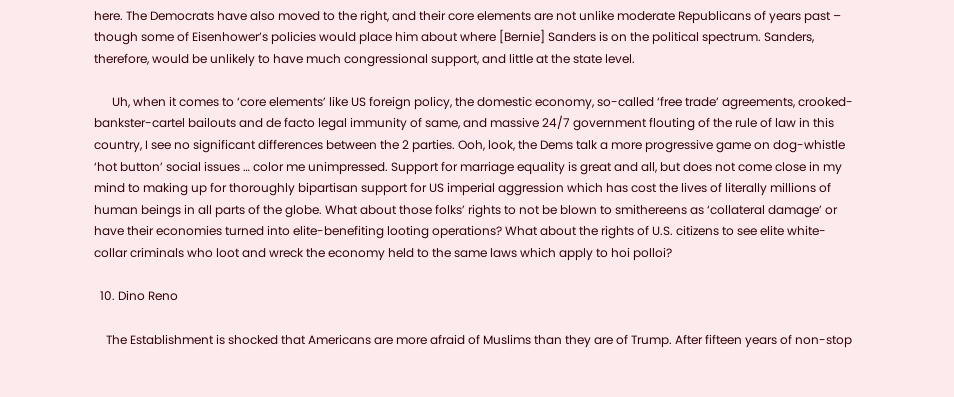here. The Democrats have also moved to the right, and their core elements are not unlike moderate Republicans of years past – though some of Eisenhower’s policies would place him about where [Bernie] Sanders is on the political spectrum. Sanders, therefore, would be unlikely to have much congressional support, and little at the state level.

      Uh, when it comes to ‘core elements’ like US foreign policy, the domestic economy, so-called ‘free trade’ agreements, crooked-bankster-cartel bailouts and de facto legal immunity of same, and massive 24/7 government flouting of the rule of law in this country, I see no significant differences between the 2 parties. Ooh, look, the Dems talk a more progressive game on dog-whistle ‘hot button’ social issues … color me unimpressed. Support for marriage equality is great and all, but does not come close in my mind to making up for thoroughly bipartisan support for US imperial aggression which has cost the lives of literally millions of human beings in all parts of the globe. What about those folks’ rights to not be blown to smithereens as ‘collateral damage’ or have their economies turned into elite-benefiting looting operations? What about the rights of U.S. citizens to see elite white-collar criminals who loot and wreck the economy held to the same laws which apply to hoi polloi?

  10. Dino Reno

    The Establishment is shocked that Americans are more afraid of Muslims than they are of Trump. After fifteen years of non-stop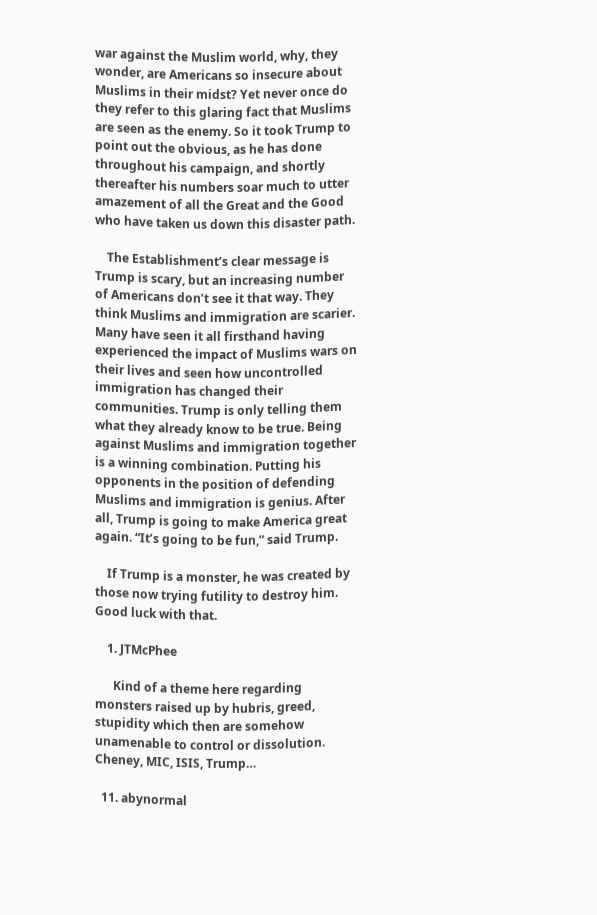war against the Muslim world, why, they wonder, are Americans so insecure about Muslims in their midst? Yet never once do they refer to this glaring fact that Muslims are seen as the enemy. So it took Trump to point out the obvious, as he has done throughout his campaign, and shortly thereafter his numbers soar much to utter amazement of all the Great and the Good who have taken us down this disaster path.

    The Establishment’s clear message is Trump is scary, but an increasing number of Americans don’t see it that way. They think Muslims and immigration are scarier. Many have seen it all firsthand having experienced the impact of Muslims wars on their lives and seen how uncontrolled immigration has changed their communities. Trump is only telling them what they already know to be true. Being against Muslims and immigration together is a winning combination. Putting his opponents in the position of defending Muslims and immigration is genius. After all, Trump is going to make America great again. “It’s going to be fun,” said Trump.

    If Trump is a monster, he was created by those now trying futility to destroy him. Good luck with that.

    1. JTMcPhee

      Kind of a theme here regarding monsters raised up by hubris, greed, stupidity which then are somehow unamenable to control or dissolution. Cheney, MIC, ISIS, Trump…

  11. abynormal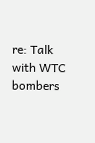re: Talk with WTC bombers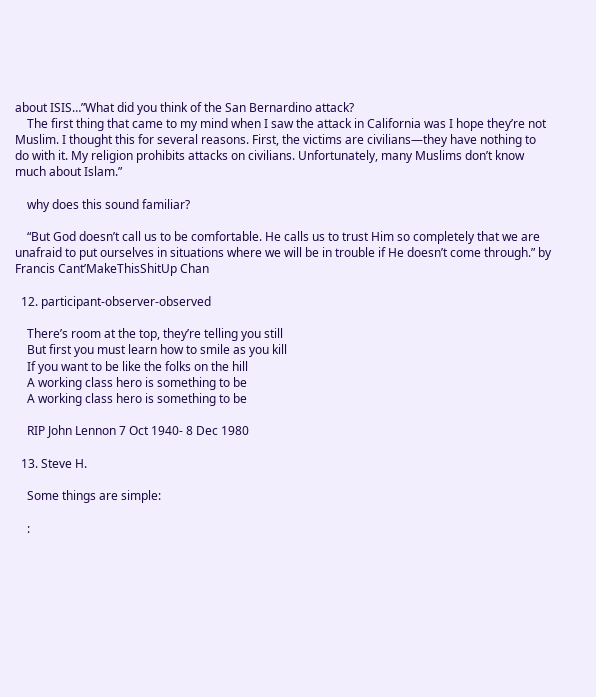about ISIS…”What did you think of the San Bernardino attack?
    The first thing that came to my mind when I saw the attack in California was I hope they’re not Muslim. I thought this for several reasons. First, the victims are civilians—they have nothing to do with it. My religion prohibits attacks on civilians. Unfortunately, many Muslims don’t know much about Islam.”

    why does this sound familiar?

    “But God doesn’t call us to be comfortable. He calls us to trust Him so completely that we are unafraid to put ourselves in situations where we will be in trouble if He doesn’t come through.” by Francis Cant’MakeThisShitUp Chan

  12. participant-observer-observed

    There’s room at the top, they’re telling you still
    But first you must learn how to smile as you kill
    If you want to be like the folks on the hill
    A working class hero is something to be
    A working class hero is something to be

    RIP John Lennon 7 Oct 1940- 8 Dec 1980

  13. Steve H.

    Some things are simple:

    :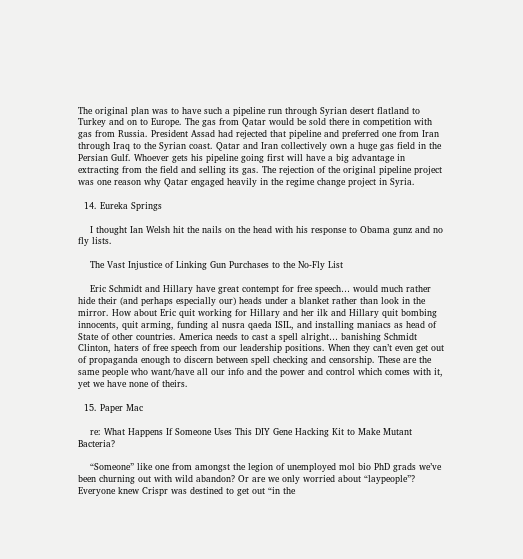The original plan was to have such a pipeline run through Syrian desert flatland to Turkey and on to Europe. The gas from Qatar would be sold there in competition with gas from Russia. President Assad had rejected that pipeline and preferred one from Iran through Iraq to the Syrian coast. Qatar and Iran collectively own a huge gas field in the Persian Gulf. Whoever gets his pipeline going first will have a big advantage in extracting from the field and selling its gas. The rejection of the original pipeline project was one reason why Qatar engaged heavily in the regime change project in Syria.

  14. Eureka Springs

    I thought Ian Welsh hit the nails on the head with his response to Obama gunz and no fly lists.

    The Vast Injustice of Linking Gun Purchases to the No-Fly List

    Eric Schmidt and Hillary have great contempt for free speech… would much rather hide their (and perhaps especially our) heads under a blanket rather than look in the mirror. How about Eric quit working for Hillary and her ilk and Hillary quit bombing innocents, quit arming, funding al nusra qaeda ISIL, and installing maniacs as head of State of other countries. America needs to cast a spell alright… banishing Schmidt Clinton, haters of free speech from our leadership positions. When they can’t even get out of propaganda enough to discern between spell checking and censorship. These are the same people who want/have all our info and the power and control which comes with it, yet we have none of theirs.

  15. Paper Mac

    re: What Happens If Someone Uses This DIY Gene Hacking Kit to Make Mutant Bacteria?

    “Someone” like one from amongst the legion of unemployed mol bio PhD grads we’ve been churning out with wild abandon? Or are we only worried about “laypeople”? Everyone knew Crispr was destined to get out “in the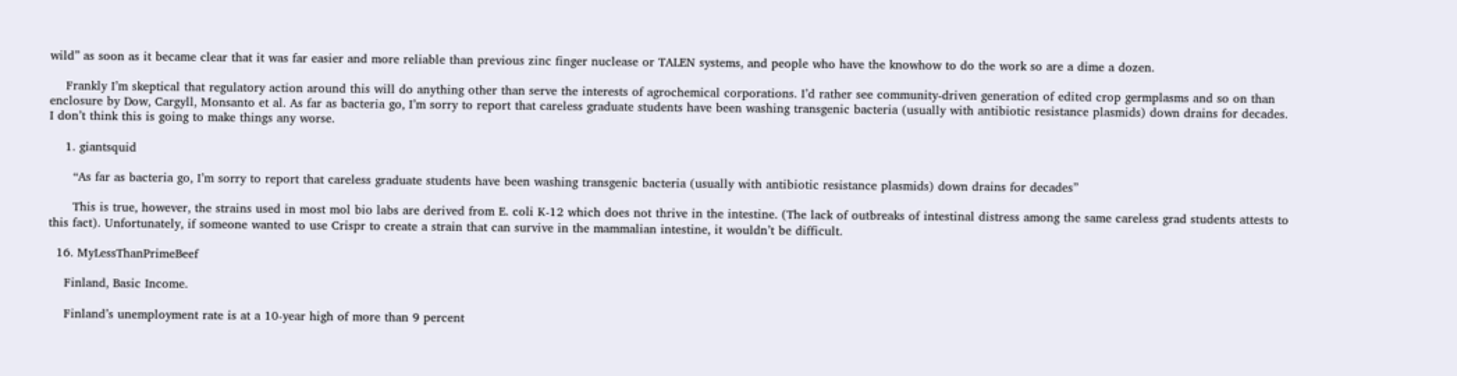wild” as soon as it became clear that it was far easier and more reliable than previous zinc finger nuclease or TALEN systems, and people who have the knowhow to do the work so are a dime a dozen.

    Frankly I’m skeptical that regulatory action around this will do anything other than serve the interests of agrochemical corporations. I’d rather see community-driven generation of edited crop germplasms and so on than enclosure by Dow, Cargyll, Monsanto et al. As far as bacteria go, I’m sorry to report that careless graduate students have been washing transgenic bacteria (usually with antibiotic resistance plasmids) down drains for decades. I don’t think this is going to make things any worse.

    1. giantsquid

      “As far as bacteria go, I’m sorry to report that careless graduate students have been washing transgenic bacteria (usually with antibiotic resistance plasmids) down drains for decades”

      This is true, however, the strains used in most mol bio labs are derived from E. coli K-12 which does not thrive in the intestine. (The lack of outbreaks of intestinal distress among the same careless grad students attests to this fact). Unfortunately, if someone wanted to use Crispr to create a strain that can survive in the mammalian intestine, it wouldn’t be difficult.

  16. MyLessThanPrimeBeef

    Finland, Basic Income.

    Finland’s unemployment rate is at a 10-year high of more than 9 percent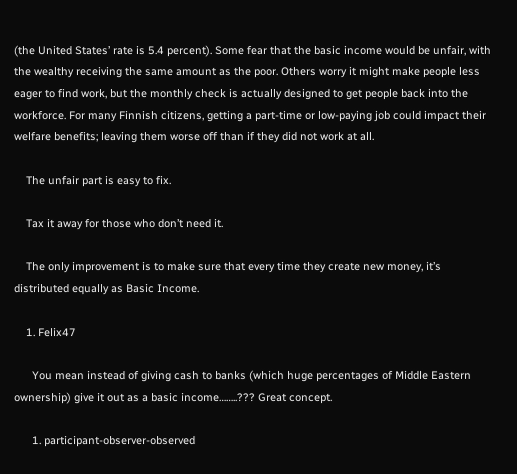(the United States’ rate is 5.4 percent). Some fear that the basic income would be unfair, with the wealthy receiving the same amount as the poor. Others worry it might make people less eager to find work, but the monthly check is actually designed to get people back into the workforce. For many Finnish citizens, getting a part-time or low-paying job could impact their welfare benefits; leaving them worse off than if they did not work at all.

    The unfair part is easy to fix.

    Tax it away for those who don’t need it.

    The only improvement is to make sure that every time they create new money, it’s distributed equally as Basic Income.

    1. Felix47

      You mean instead of giving cash to banks (which huge percentages of Middle Eastern ownership) give it out as a basic income……..??? Great concept.

      1. participant-observer-observed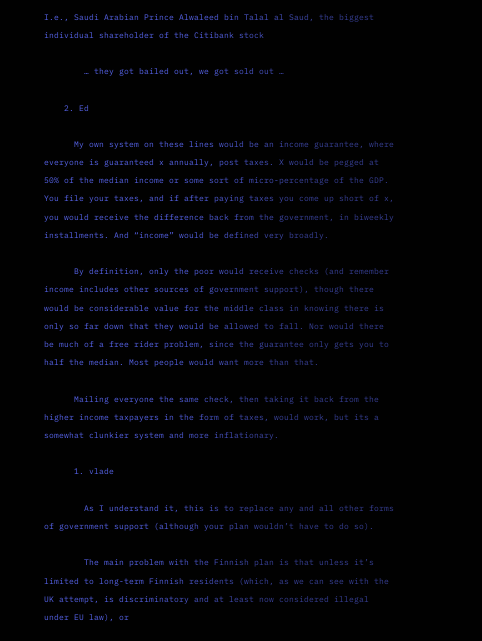I.e., Saudi Arabian Prince Alwaleed bin Talal al Saud, the biggest individual shareholder of the Citibank stock

        … they got bailed out, we got sold out …

    2. Ed

      My own system on these lines would be an income guarantee, where everyone is guaranteed x annually, post taxes. X would be pegged at 50% of the median income or some sort of micro-percentage of the GDP. You file your taxes, and if after paying taxes you come up short of x, you would receive the difference back from the government, in biweekly installments. And “income” would be defined very broadly.

      By definition, only the poor would receive checks (and remember income includes other sources of government support), though there would be considerable value for the middle class in knowing there is only so far down that they would be allowed to fall. Nor would there be much of a free rider problem, since the guarantee only gets you to half the median. Most people would want more than that.

      Mailing everyone the same check, then taking it back from the higher income taxpayers in the form of taxes, would work, but its a somewhat clunkier system and more inflationary.

      1. vlade

        As I understand it, this is to replace any and all other forms of government support (although your plan wouldn’t have to do so).

        The main problem with the Finnish plan is that unless it’s limited to long-term Finnish residents (which, as we can see with the UK attempt, is discriminatory and at least now considered illegal under EU law), or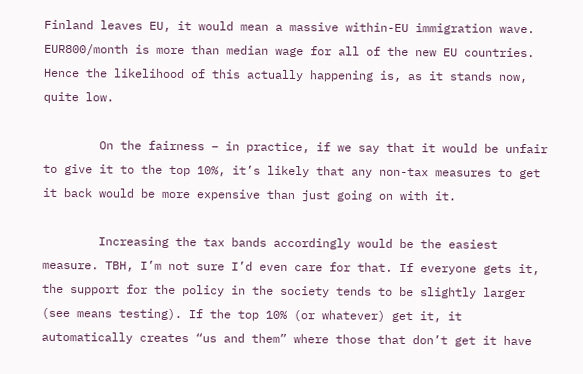Finland leaves EU, it would mean a massive within-EU immigration wave. EUR800/month is more than median wage for all of the new EU countries. Hence the likelihood of this actually happening is, as it stands now, quite low.

        On the fairness – in practice, if we say that it would be unfair to give it to the top 10%, it’s likely that any non-tax measures to get it back would be more expensive than just going on with it.

        Increasing the tax bands accordingly would be the easiest measure. TBH, I’m not sure I’d even care for that. If everyone gets it, the support for the policy in the society tends to be slightly larger (see means testing). If the top 10% (or whatever) get it, it automatically creates “us and them” where those that don’t get it have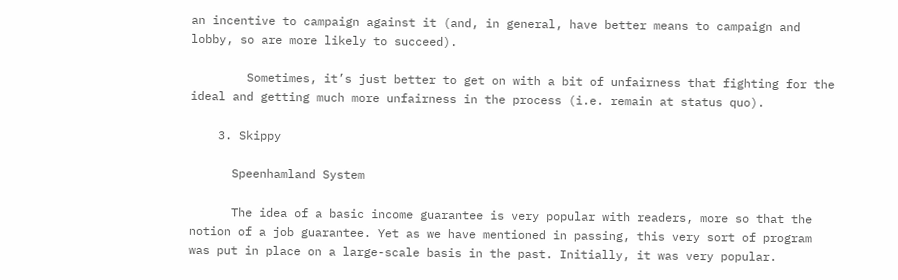an incentive to campaign against it (and, in general, have better means to campaign and lobby, so are more likely to succeed).

        Sometimes, it’s just better to get on with a bit of unfairness that fighting for the ideal and getting much more unfairness in the process (i.e. remain at status quo).

    3. Skippy

      Speenhamland System

      The idea of a basic income guarantee is very popular with readers, more so that the notion of a job guarantee. Yet as we have mentioned in passing, this very sort of program was put in place on a large-scale basis in the past. Initially, it was very popular.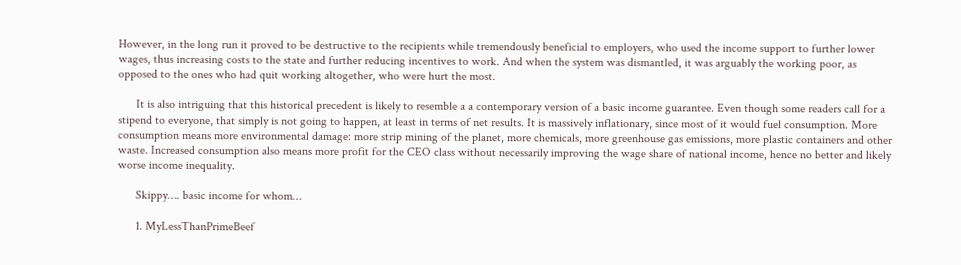However, in the long run it proved to be destructive to the recipients while tremendously beneficial to employers, who used the income support to further lower wages, thus increasing costs to the state and further reducing incentives to work. And when the system was dismantled, it was arguably the working poor, as opposed to the ones who had quit working altogether, who were hurt the most.

      It is also intriguing that this historical precedent is likely to resemble a a contemporary version of a basic income guarantee. Even though some readers call for a stipend to everyone, that simply is not going to happen, at least in terms of net results. It is massively inflationary, since most of it would fuel consumption. More consumption means more environmental damage: more strip mining of the planet, more chemicals, more greenhouse gas emissions, more plastic containers and other waste. Increased consumption also means more profit for the CEO class without necessarily improving the wage share of national income, hence no better and likely worse income inequality.

      Skippy…. basic income for whom…

      1. MyLessThanPrimeBeef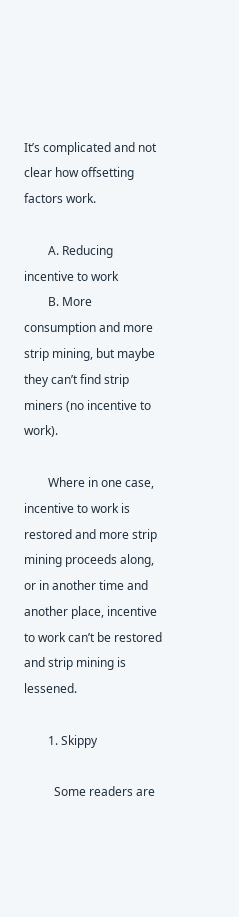It’s complicated and not clear how offsetting factors work.

        A. Reducing incentive to work
        B. More consumption and more strip mining, but maybe they can’t find strip miners (no incentive to work).

        Where in one case, incentive to work is restored and more strip mining proceeds along, or in another time and another place, incentive to work can’t be restored and strip mining is lessened.

        1. Skippy

          Some readers are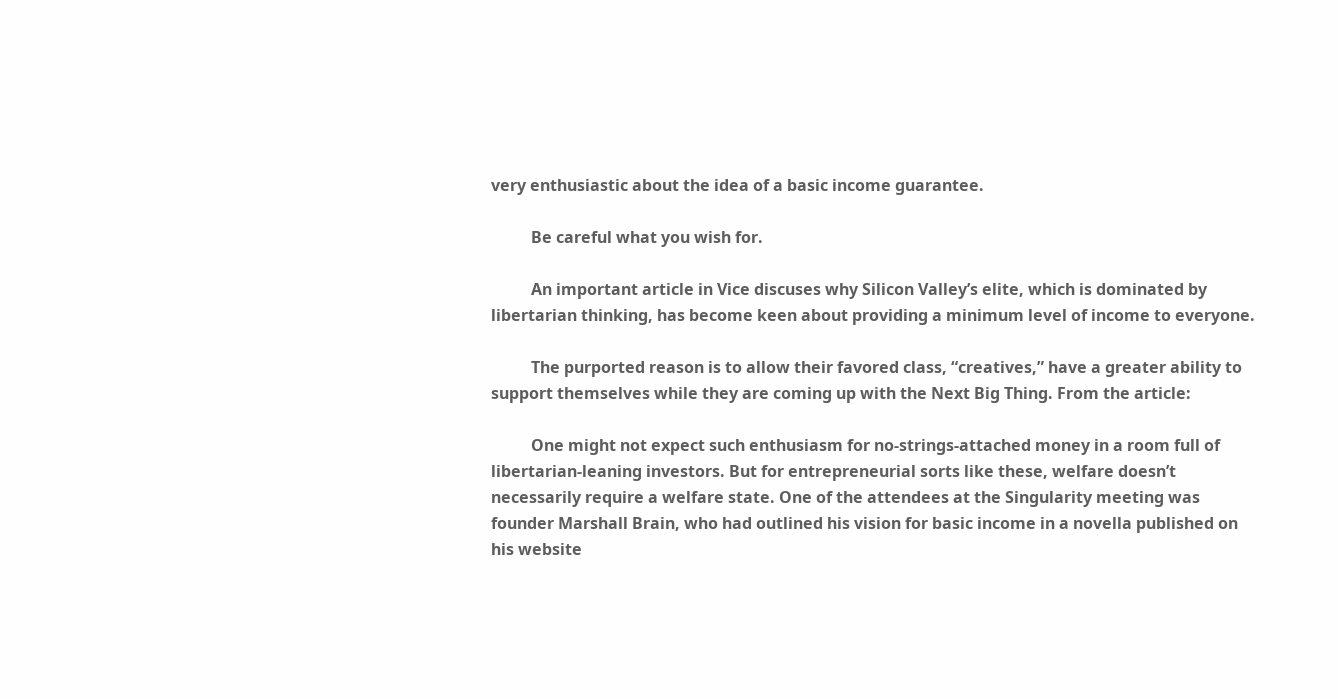very enthusiastic about the idea of a basic income guarantee.

          Be careful what you wish for.

          An important article in Vice discuses why Silicon Valley’s elite, which is dominated by libertarian thinking, has become keen about providing a minimum level of income to everyone.

          The purported reason is to allow their favored class, “creatives,” have a greater ability to support themselves while they are coming up with the Next Big Thing. From the article:

          One might not expect such enthusiasm for no-strings-attached money in a room full of libertarian-leaning investors. But for entrepreneurial sorts like these, welfare doesn’t necessarily require a welfare state. One of the attendees at the Singularity meeting was founder Marshall Brain, who had outlined his vision for basic income in a novella published on his website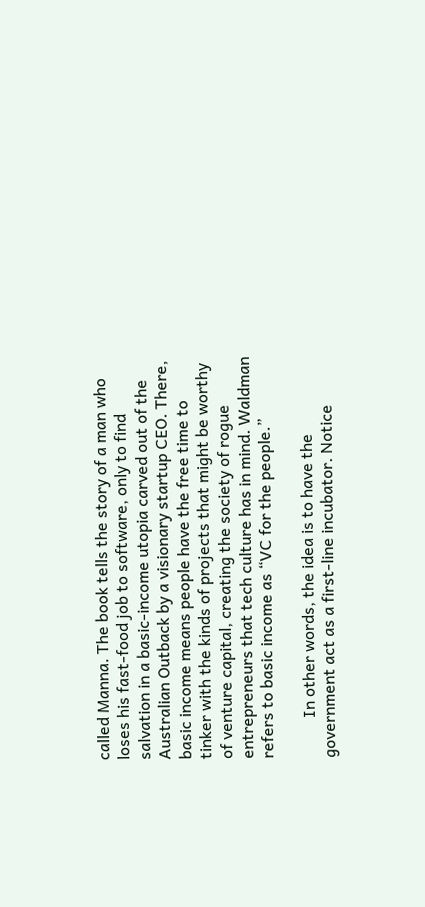called Manna. The book tells the story of a man who loses his fast-food job to software, only to find salvation in a basic-income utopia carved out of the Australian Outback by a visionary startup CEO. There, basic income means people have the free time to tinker with the kinds of projects that might be worthy of venture capital, creating the society of rogue entrepreneurs that tech culture has in mind. Waldman refers to basic income as “VC for the people.”

          In other words, the idea is to have the government act as a first-line incubator. Notice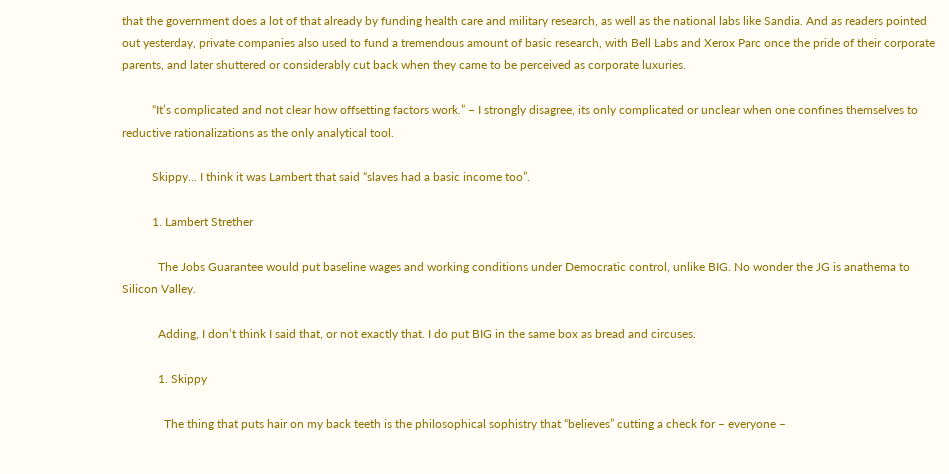that the government does a lot of that already by funding health care and military research, as well as the national labs like Sandia. And as readers pointed out yesterday, private companies also used to fund a tremendous amount of basic research, with Bell Labs and Xerox Parc once the pride of their corporate parents, and later shuttered or considerably cut back when they came to be perceived as corporate luxuries.

          “It’s complicated and not clear how offsetting factors work.” – I strongly disagree, its only complicated or unclear when one confines themselves to reductive rationalizations as the only analytical tool.

          Skippy… I think it was Lambert that said “slaves had a basic income too”.

          1. Lambert Strether

            The Jobs Guarantee would put baseline wages and working conditions under Democratic control, unlike BIG. No wonder the JG is anathema to Silicon Valley.

            Adding, I don’t think I said that, or not exactly that. I do put BIG in the same box as bread and circuses.

            1. Skippy

              The thing that puts hair on my back teeth is the philosophical sophistry that “believes” cutting a check for – everyone –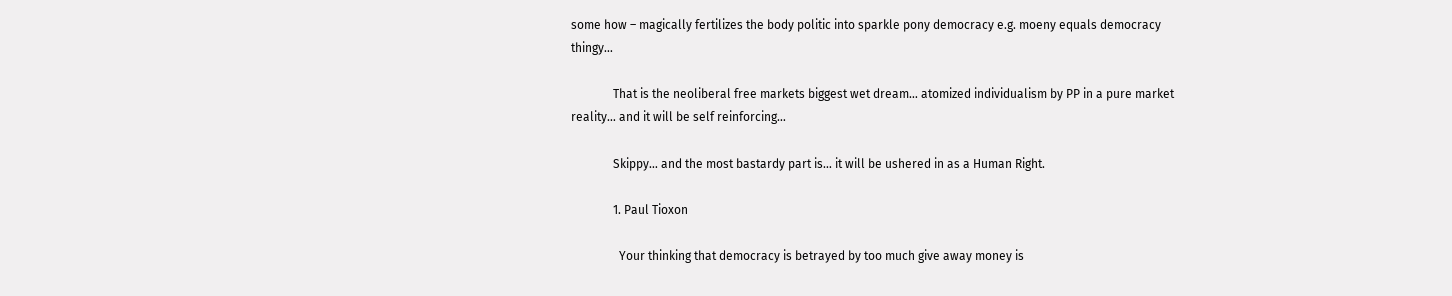some how – magically fertilizes the body politic into sparkle pony democracy e.g. moeny equals democracy thingy…

              That is the neoliberal free markets biggest wet dream… atomized individualism by PP in a pure market reality… and it will be self reinforcing…

              Skippy… and the most bastardy part is… it will be ushered in as a Human Right.

              1. Paul Tioxon

                Your thinking that democracy is betrayed by too much give away money is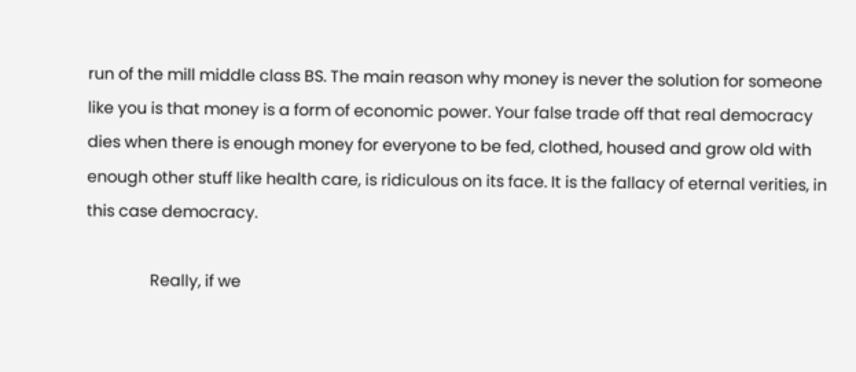run of the mill middle class BS. The main reason why money is never the solution for someone like you is that money is a form of economic power. Your false trade off that real democracy dies when there is enough money for everyone to be fed, clothed, housed and grow old with enough other stuff like health care, is ridiculous on its face. It is the fallacy of eternal verities, in this case democracy.

                Really, if we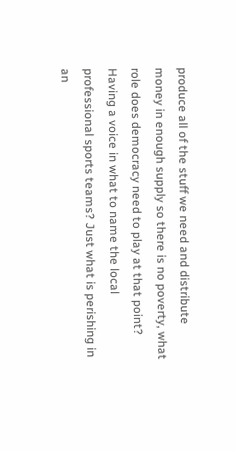produce all of the stuff we need and distribute money in enough supply so there is no poverty, what role does democracy need to play at that point? Having a voice in what to name the local professional sports teams? Just what is perishing in an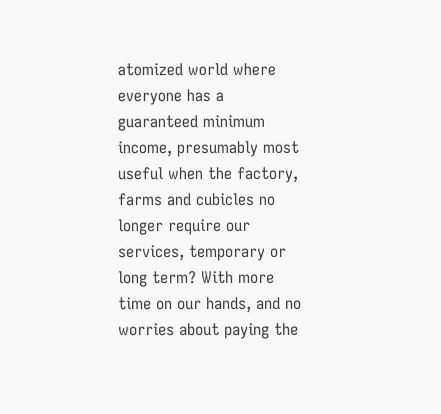atomized world where everyone has a guaranteed minimum income, presumably most useful when the factory, farms and cubicles no longer require our services, temporary or long term? With more time on our hands, and no worries about paying the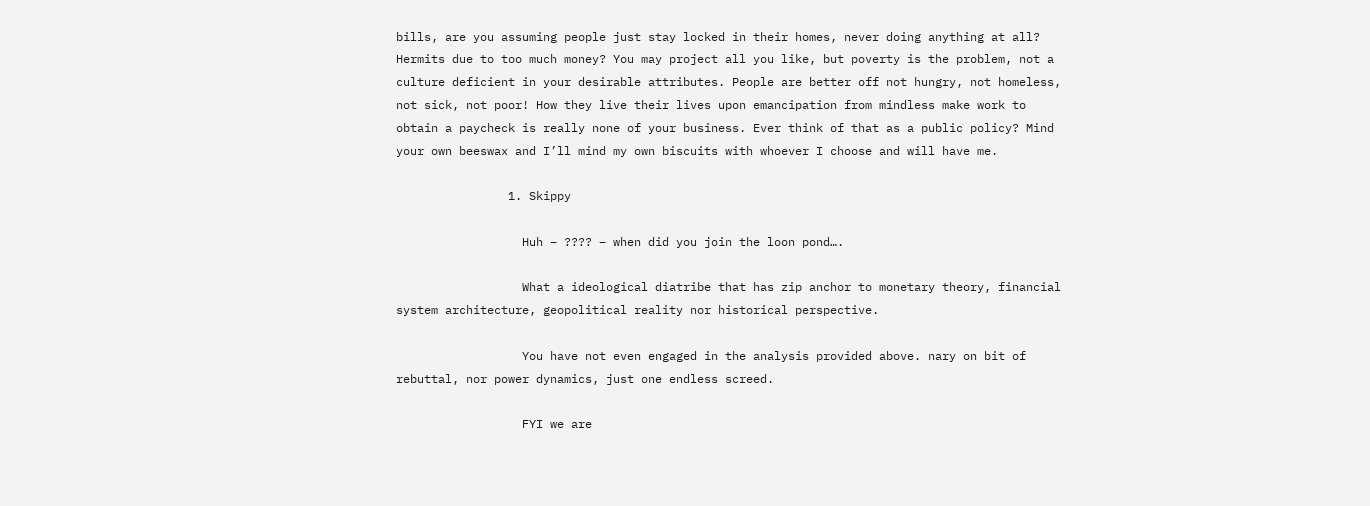bills, are you assuming people just stay locked in their homes, never doing anything at all? Hermits due to too much money? You may project all you like, but poverty is the problem, not a culture deficient in your desirable attributes. People are better off not hungry, not homeless, not sick, not poor! How they live their lives upon emancipation from mindless make work to obtain a paycheck is really none of your business. Ever think of that as a public policy? Mind your own beeswax and I’ll mind my own biscuits with whoever I choose and will have me.

                1. Skippy

                  Huh – ???? – when did you join the loon pond….

                  What a ideological diatribe that has zip anchor to monetary theory, financial system architecture, geopolitical reality nor historical perspective.

                  You have not even engaged in the analysis provided above. nary on bit of rebuttal, nor power dynamics, just one endless screed.

                  FYI we are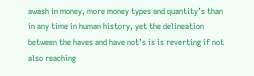awash in money, more money types and quantity’s than in any time in human history, yet the delineation between the haves and have not’s is is reverting if not also reaching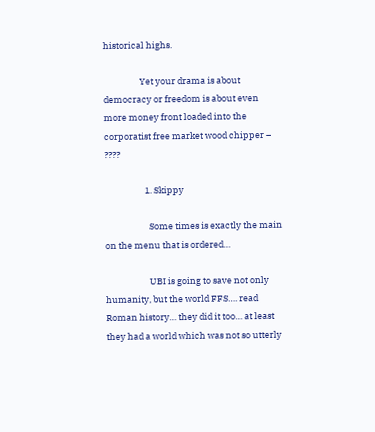historical highs.

                  Yet your drama is about democracy or freedom is about even more money front loaded into the corporatist free market wood chipper – ????

                    1. Skippy

                      Some times is exactly the main on the menu that is ordered…

                      UBI is going to save not only humanity, but the world FFS…. read Roman history… they did it too… at least they had a world which was not so utterly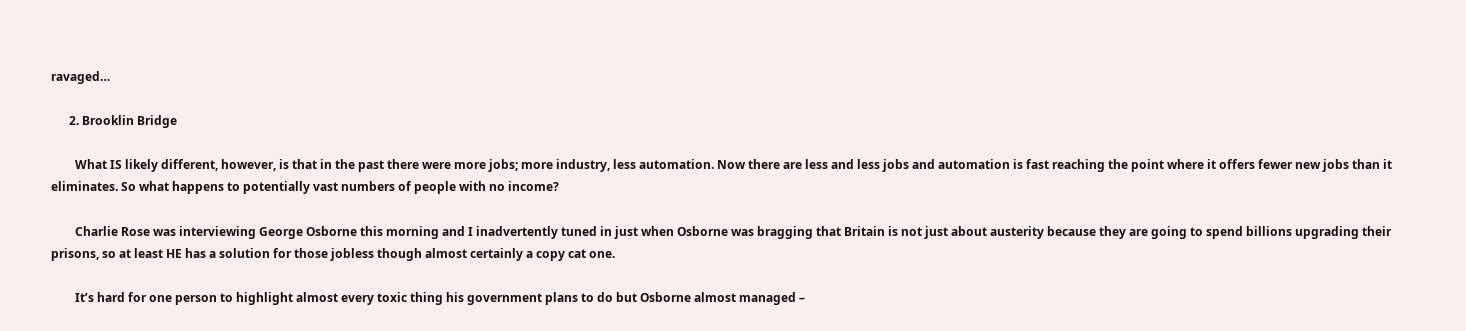ravaged…

      2. Brooklin Bridge

        What IS likely different, however, is that in the past there were more jobs; more industry, less automation. Now there are less and less jobs and automation is fast reaching the point where it offers fewer new jobs than it eliminates. So what happens to potentially vast numbers of people with no income?

        Charlie Rose was interviewing George Osborne this morning and I inadvertently tuned in just when Osborne was bragging that Britain is not just about austerity because they are going to spend billions upgrading their prisons, so at least HE has a solution for those jobless though almost certainly a copy cat one.

        It’s hard for one person to highlight almost every toxic thing his government plans to do but Osborne almost managed –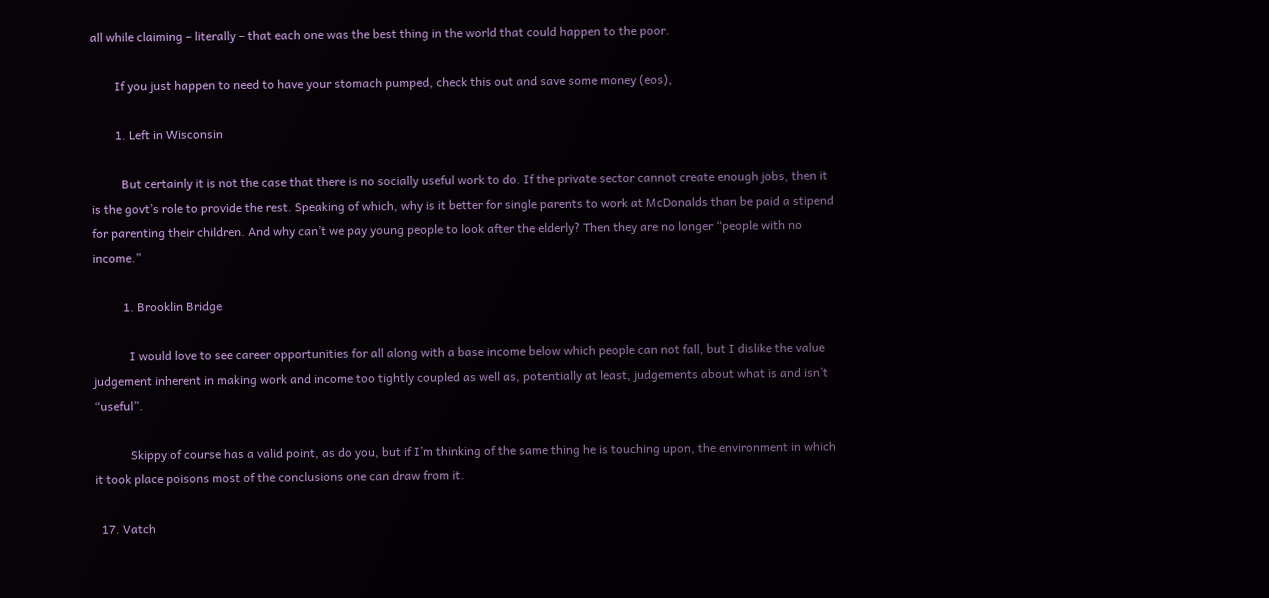all while claiming – literally – that each one was the best thing in the world that could happen to the poor.

        If you just happen to need to have your stomach pumped, check this out and save some money (eos),

        1. Left in Wisconsin

          But certainly it is not the case that there is no socially useful work to do. If the private sector cannot create enough jobs, then it is the govt’s role to provide the rest. Speaking of which, why is it better for single parents to work at McDonalds than be paid a stipend for parenting their children. And why can’t we pay young people to look after the elderly? Then they are no longer “people with no income.”

          1. Brooklin Bridge

            I would love to see career opportunities for all along with a base income below which people can not fall, but I dislike the value judgement inherent in making work and income too tightly coupled as well as, potentially at least, judgements about what is and isn’t “useful”.

            Skippy of course has a valid point, as do you, but if I’m thinking of the same thing he is touching upon, the environment in which it took place poisons most of the conclusions one can draw from it.

  17. Vatch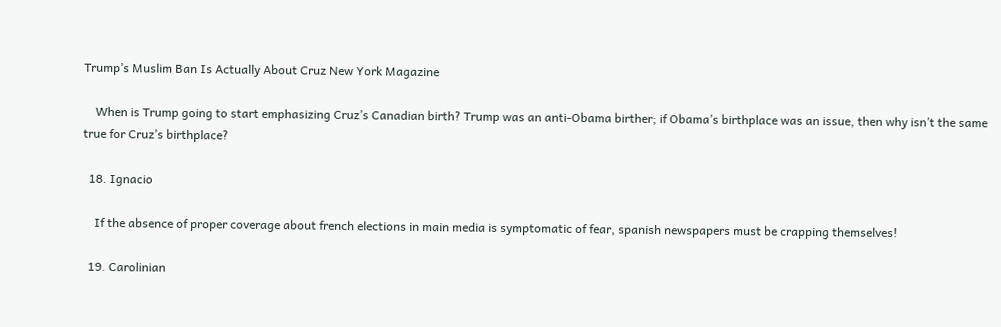Trump’s Muslim Ban Is Actually About Cruz New York Magazine

    When is Trump going to start emphasizing Cruz’s Canadian birth? Trump was an anti-Obama birther; if Obama’s birthplace was an issue, then why isn’t the same true for Cruz’s birthplace?

  18. Ignacio

    If the absence of proper coverage about french elections in main media is symptomatic of fear, spanish newspapers must be crapping themselves!

  19. Carolinian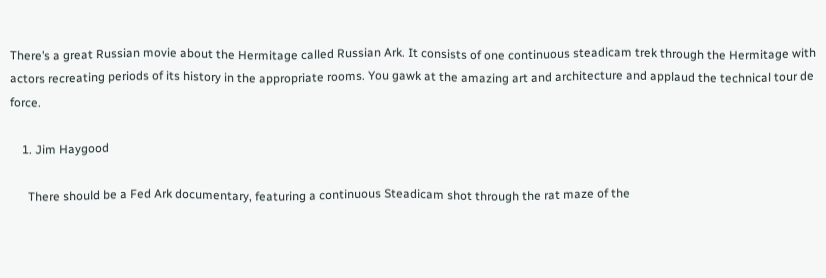There’s a great Russian movie about the Hermitage called Russian Ark. It consists of one continuous steadicam trek through the Hermitage with actors recreating periods of its history in the appropriate rooms. You gawk at the amazing art and architecture and applaud the technical tour de force.

    1. Jim Haygood

      There should be a Fed Ark documentary, featuring a continuous Steadicam shot through the rat maze of the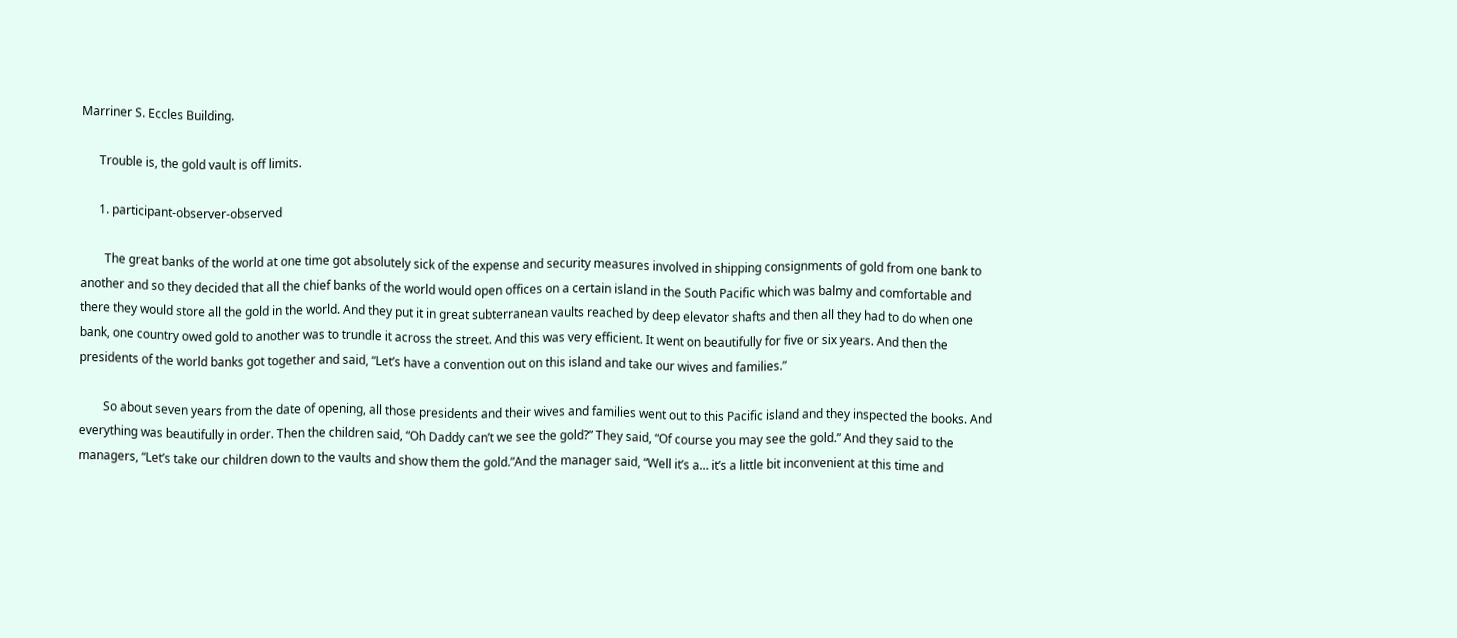Marriner S. Eccles Building.

      Trouble is, the gold vault is off limits.

      1. participant-observer-observed

        The great banks of the world at one time got absolutely sick of the expense and security measures involved in shipping consignments of gold from one bank to another and so they decided that all the chief banks of the world would open offices on a certain island in the South Pacific which was balmy and comfortable and there they would store all the gold in the world. And they put it in great subterranean vaults reached by deep elevator shafts and then all they had to do when one bank, one country owed gold to another was to trundle it across the street. And this was very efficient. It went on beautifully for five or six years. And then the presidents of the world banks got together and said, “Let’s have a convention out on this island and take our wives and families.”

        So about seven years from the date of opening, all those presidents and their wives and families went out to this Pacific island and they inspected the books. And everything was beautifully in order. Then the children said, “Oh Daddy can’t we see the gold?” They said, “Of course you may see the gold.” And they said to the managers, “Let’s take our children down to the vaults and show them the gold.”And the manager said, “Well it’s a… it’s a little bit inconvenient at this time and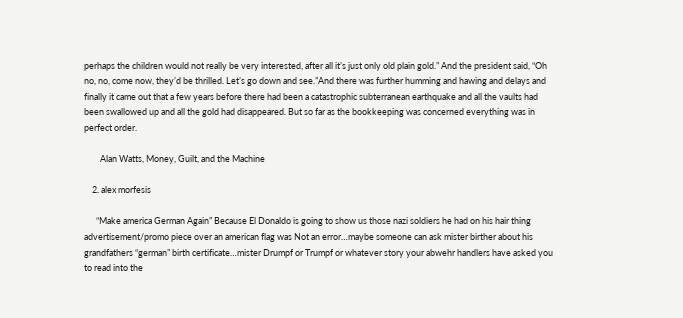perhaps the children would not really be very interested, after all it’s just only old plain gold.” And the president said, “Oh no, no, come now, they’d be thrilled. Let’s go down and see.”And there was further humming and hawing and delays and finally it came out that a few years before there had been a catastrophic subterranean earthquake and all the vaults had been swallowed up and all the gold had disappeared. But so far as the bookkeeping was concerned everything was in perfect order.

        Alan Watts, Money, Guilt, and the Machine

    2. alex morfesis

      “Make america German Again” Because El Donaldo is going to show us those nazi soldiers he had on his hair thing advertisement/promo piece over an american flag was Not an error…maybe someone can ask mister birther about his grandfathers “german” birth certificate…mister Drumpf or Trumpf or whatever story your abwehr handlers have asked you to read into the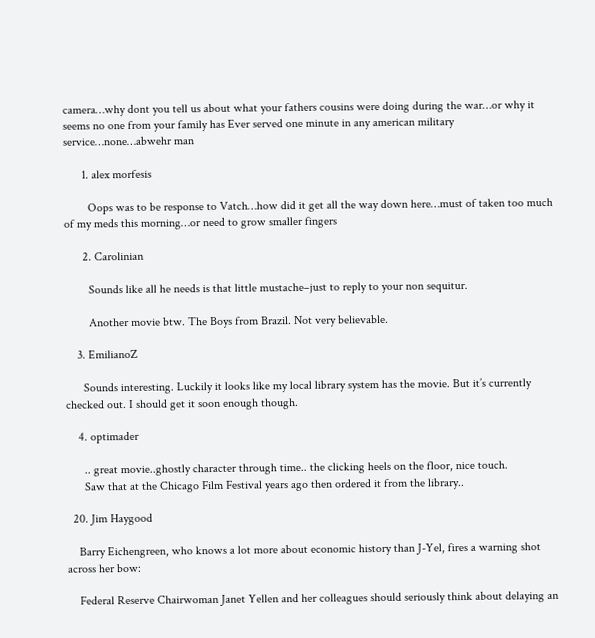camera…why dont you tell us about what your fathers cousins were doing during the war…or why it seems no one from your family has Ever served one minute in any american military service…none…abwehr man

      1. alex morfesis

        Oops was to be response to Vatch…how did it get all the way down here…must of taken too much of my meds this morning…or need to grow smaller fingers

      2. Carolinian

        Sounds like all he needs is that little mustache–just to reply to your non sequitur.

        Another movie btw. The Boys from Brazil. Not very believable.

    3. EmilianoZ

      Sounds interesting. Luckily it looks like my local library system has the movie. But it’s currently checked out. I should get it soon enough though.

    4. optimader

      .. great movie..ghostly character through time.. the clicking heels on the floor, nice touch.
      Saw that at the Chicago Film Festival years ago then ordered it from the library..

  20. Jim Haygood

    Barry Eichengreen, who knows a lot more about economic history than J-Yel, fires a warning shot across her bow:

    Federal Reserve Chairwoman Janet Yellen and her colleagues should seriously think about delaying an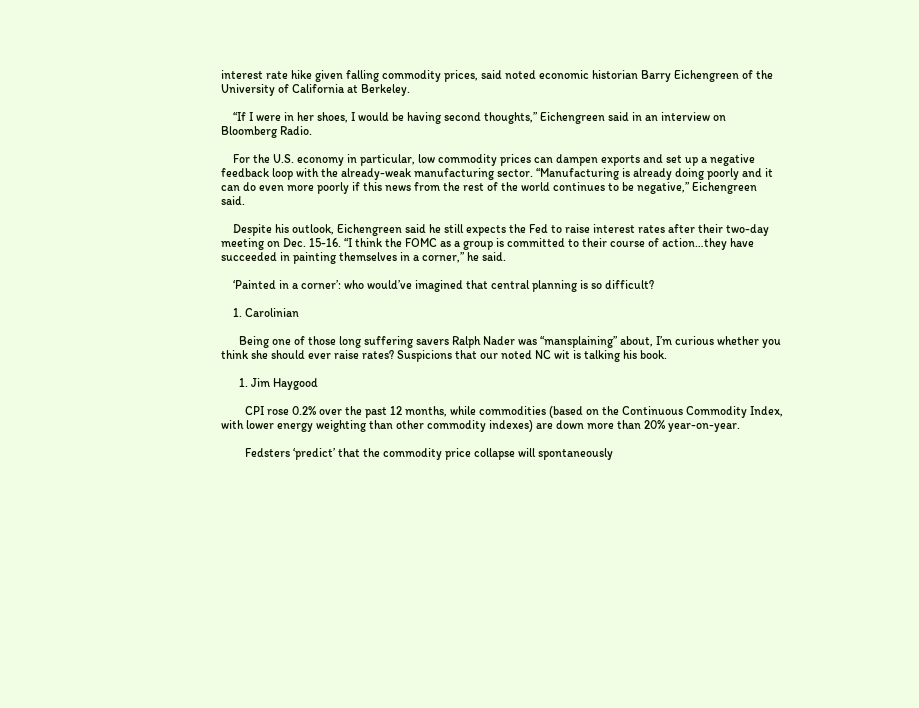interest rate hike given falling commodity prices, said noted economic historian Barry Eichengreen of the University of California at Berkeley.

    “If I were in her shoes, I would be having second thoughts,” Eichengreen said in an interview on Bloomberg Radio.

    For the U.S. economy in particular, low commodity prices can dampen exports and set up a negative feedback loop with the already-weak manufacturing sector. “Manufacturing is already doing poorly and it can do even more poorly if this news from the rest of the world continues to be negative,” Eichengreen said.

    Despite his outlook, Eichengreen said he still expects the Fed to raise interest rates after their two-day meeting on Dec. 15-16. “I think the FOMC as a group is committed to their course of action…they have succeeded in painting themselves in a corner,” he said.

    ‘Painted in a corner’: who would’ve imagined that central planning is so difficult?

    1. Carolinian

      Being one of those long suffering savers Ralph Nader was “mansplaining” about, I’m curious whether you think she should ever raise rates? Suspicions that our noted NC wit is talking his book.

      1. Jim Haygood

        CPI rose 0.2% over the past 12 months, while commodities (based on the Continuous Commodity Index, with lower energy weighting than other commodity indexes) are down more than 20% year-on-year.

        Fedsters ‘predict’ that the commodity price collapse will spontaneously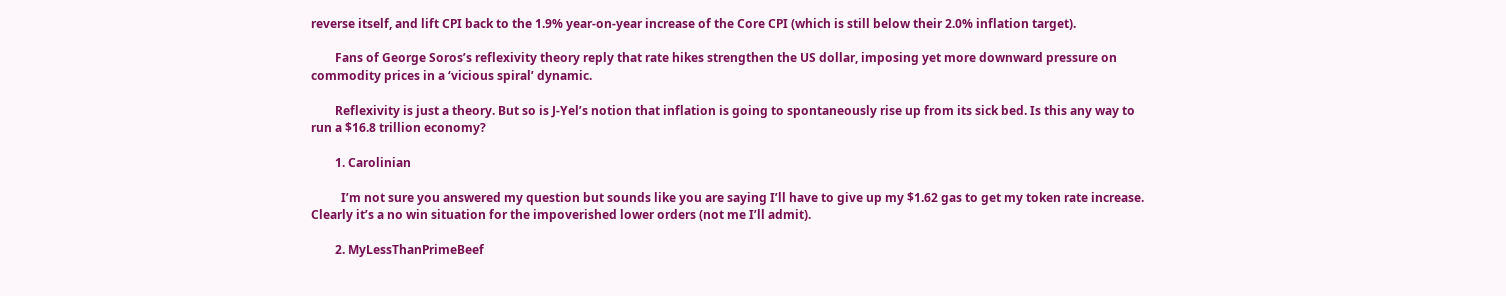reverse itself, and lift CPI back to the 1.9% year-on-year increase of the Core CPI (which is still below their 2.0% inflation target).

        Fans of George Soros’s reflexivity theory reply that rate hikes strengthen the US dollar, imposing yet more downward pressure on commodity prices in a ‘vicious spiral’ dynamic.

        Reflexivity is just a theory. But so is J-Yel’s notion that inflation is going to spontaneously rise up from its sick bed. Is this any way to run a $16.8 trillion economy?

        1. Carolinian

          I’m not sure you answered my question but sounds like you are saying I’ll have to give up my $1.62 gas to get my token rate increase. Clearly it’s a no win situation for the impoverished lower orders (not me I’ll admit).

        2. MyLessThanPrimeBeef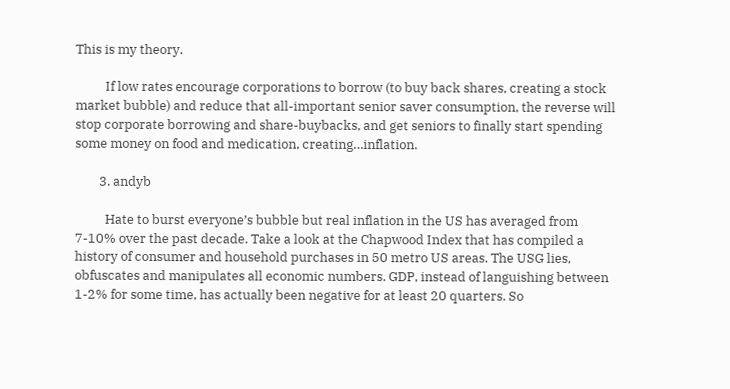This is my theory.

          If low rates encourage corporations to borrow (to buy back shares, creating a stock market bubble) and reduce that all-important senior saver consumption, the reverse will stop corporate borrowing and share-buybacks, and get seniors to finally start spending some money on food and medication, creating…inflation.

        3. andyb

          Hate to burst everyone’s bubble but real inflation in the US has averaged from 7-10% over the past decade. Take a look at the Chapwood Index that has compiled a history of consumer and household purchases in 50 metro US areas. The USG lies, obfuscates and manipulates all economic numbers. GDP, instead of languishing between 1-2% for some time, has actually been negative for at least 20 quarters. So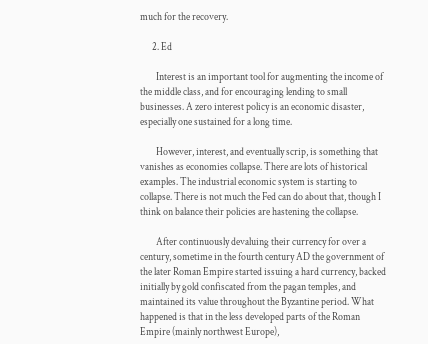much for the recovery.

      2. Ed

        Interest is an important tool for augmenting the income of the middle class, and for encouraging lending to small businesses. A zero interest policy is an economic disaster, especially one sustained for a long time.

        However, interest, and eventually scrip, is something that vanishes as economies collapse. There are lots of historical examples. The industrial economic system is starting to collapse. There is not much the Fed can do about that, though I think on balance their policies are hastening the collapse.

        After continuously devaluing their currency for over a century, sometime in the fourth century AD the government of the later Roman Empire started issuing a hard currency, backed initially by gold confiscated from the pagan temples, and maintained its value throughout the Byzantine period. What happened is that in the less developed parts of the Roman Empire (mainly northwest Europe),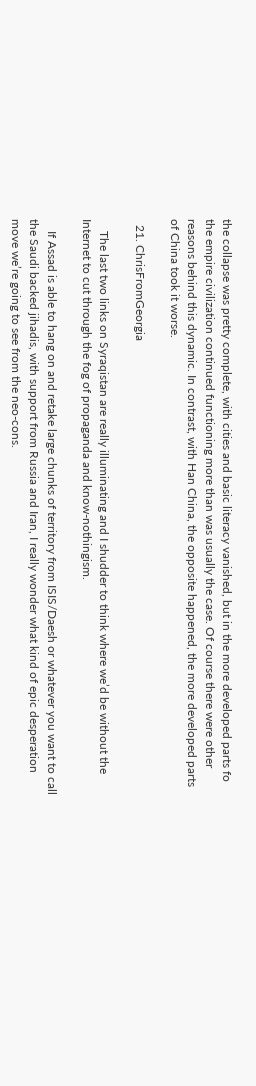the collapse was pretty complete, with cities and basic literacy vanished, but in the more developed parts fo the empire civilization continued functioning more than was usually the case. Of course there were other reasons behind this dynamic. In contrast, with Han China, the opposite happened, the more developed parts of China took it worse.

  21. ChrisFromGeorgia

    The last two links on Syraqistan are really illuminating and I shudder to think where we’d be without the Internet to cut through the fog of propaganda and know-nothingism.

    If Assad is able to hang on and retake large chunks of territory from ISIS/Daesh or whatever you want to call the Saudi backed jihadis, with support from Russia and Iran, I really wonder what kind of epic desperation move we’re going to see from the neo-cons.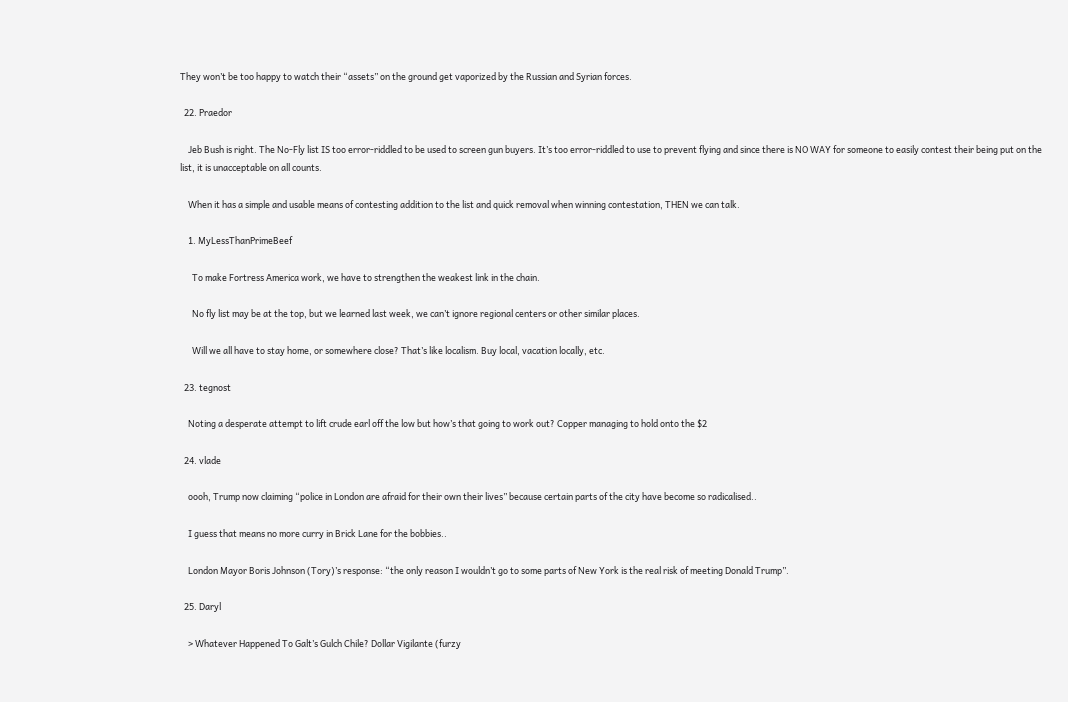They won’t be too happy to watch their “assets” on the ground get vaporized by the Russian and Syrian forces.

  22. Praedor

    Jeb Bush is right. The No-Fly list IS too error-riddled to be used to screen gun buyers. It’s too error-riddled to use to prevent flying and since there is NO WAY for someone to easily contest their being put on the list, it is unacceptable on all counts.

    When it has a simple and usable means of contesting addition to the list and quick removal when winning contestation, THEN we can talk.

    1. MyLessThanPrimeBeef

      To make Fortress America work, we have to strengthen the weakest link in the chain.

      No fly list may be at the top, but we learned last week, we can’t ignore regional centers or other similar places.

      Will we all have to stay home, or somewhere close? That’s like localism. Buy local, vacation locally, etc.

  23. tegnost

    Noting a desperate attempt to lift crude earl off the low but how’s that going to work out? Copper managing to hold onto the $2

  24. vlade

    oooh, Trump now claiming “police in London are afraid for their own their lives” because certain parts of the city have become so radicalised..

    I guess that means no more curry in Brick Lane for the bobbies..

    London Mayor Boris Johnson (Tory)’s response: “the only reason I wouldn’t go to some parts of New York is the real risk of meeting Donald Trump”.

  25. Daryl

    > Whatever Happened To Galt’s Gulch Chile? Dollar Vigilante (furzy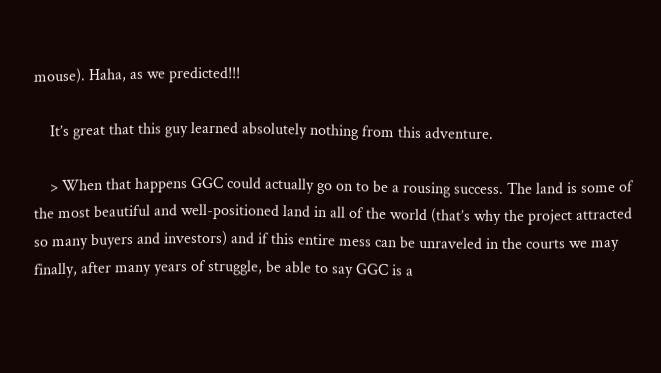mouse). Haha, as we predicted!!!

    It’s great that this guy learned absolutely nothing from this adventure.

    > When that happens GGC could actually go on to be a rousing success. The land is some of the most beautiful and well-positioned land in all of the world (that’s why the project attracted so many buyers and investors) and if this entire mess can be unraveled in the courts we may finally, after many years of struggle, be able to say GGC is a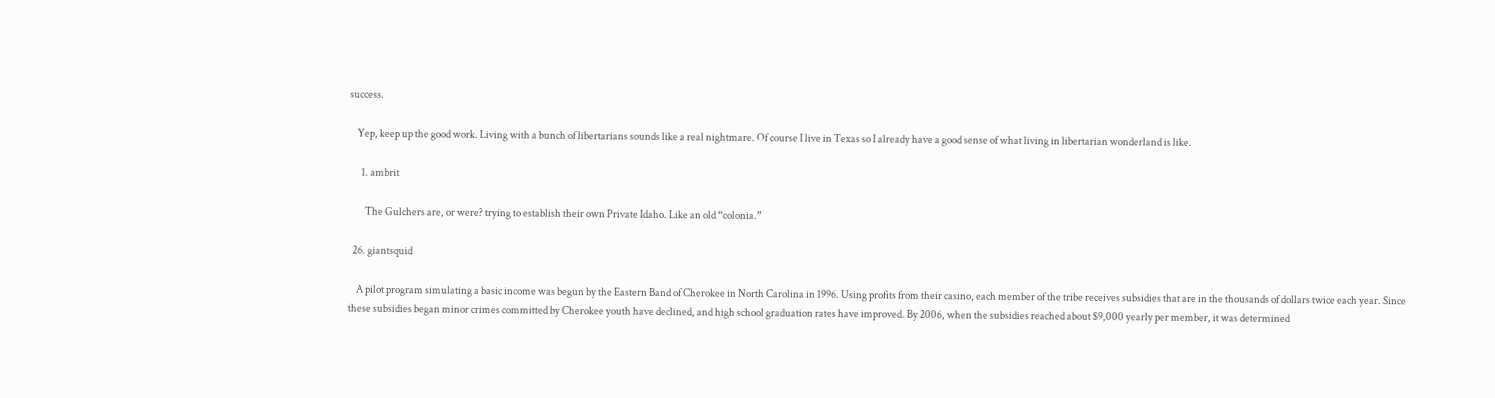success.

    Yep, keep up the good work. Living with a bunch of libertarians sounds like a real nightmare. Of course I live in Texas so I already have a good sense of what living in libertarian wonderland is like.

      1. ambrit

        The Gulchers are, or were? trying to establish their own Private Idaho. Like an old “colonia.”

  26. giantsquid

    A pilot program simulating a basic income was begun by the Eastern Band of Cherokee in North Carolina in 1996. Using profits from their casino, each member of the tribe receives subsidies that are in the thousands of dollars twice each year. Since these subsidies began minor crimes committed by Cherokee youth have declined, and high school graduation rates have improved. By 2006, when the subsidies reached about $9,000 yearly per member, it was determined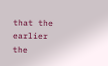that the earlier the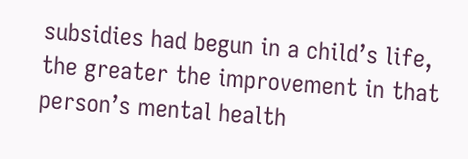subsidies had begun in a child’s life, the greater the improvement in that person’s mental health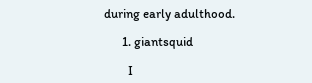during early adulthood.

      1. giantsquid

        I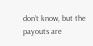don’t know, but the payouts are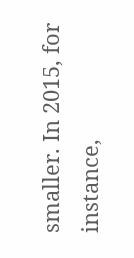smaller. In 2015, for instance,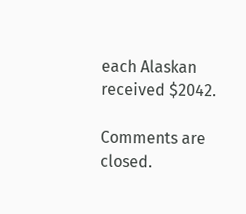each Alaskan received $2042.

Comments are closed.